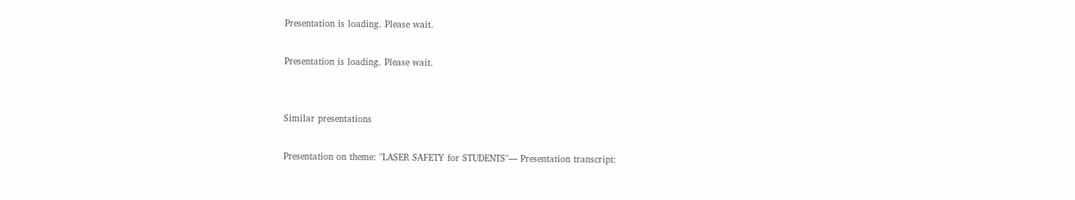Presentation is loading. Please wait.

Presentation is loading. Please wait.


Similar presentations

Presentation on theme: "LASER SAFETY for STUDENTS"— Presentation transcript: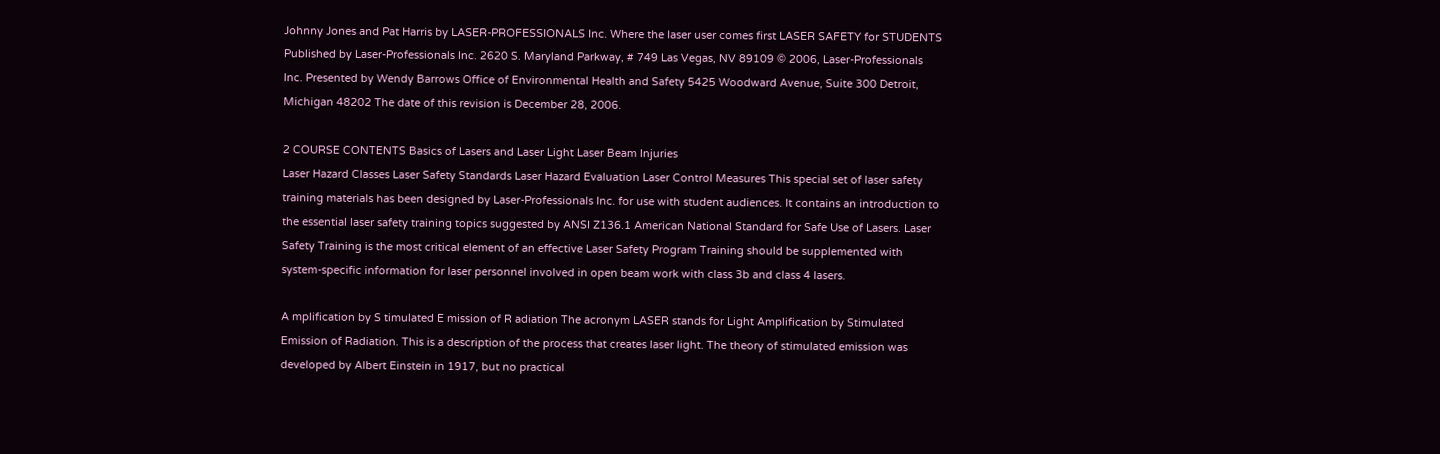Johnny Jones and Pat Harris by LASER-PROFESSIONALS Inc. Where the laser user comes first LASER SAFETY for STUDENTS Published by Laser-Professionals Inc. 2620 S. Maryland Parkway, # 749 Las Vegas, NV 89109 © 2006, Laser-Professionals Inc. Presented by Wendy Barrows Office of Environmental Health and Safety 5425 Woodward Avenue, Suite 300 Detroit, Michigan 48202 The date of this revision is December 28, 2006.

2 COURSE CONTENTS Basics of Lasers and Laser Light Laser Beam Injuries
Laser Hazard Classes Laser Safety Standards Laser Hazard Evaluation Laser Control Measures This special set of laser safety training materials has been designed by Laser-Professionals Inc. for use with student audiences. It contains an introduction to the essential laser safety training topics suggested by ANSI Z136.1 American National Standard for Safe Use of Lasers. Laser Safety Training is the most critical element of an effective Laser Safety Program Training should be supplemented with system-specific information for laser personnel involved in open beam work with class 3b and class 4 lasers.

A mplification by S timulated E mission of R adiation The acronym LASER stands for Light Amplification by Stimulated Emission of Radiation. This is a description of the process that creates laser light. The theory of stimulated emission was developed by Albert Einstein in 1917, but no practical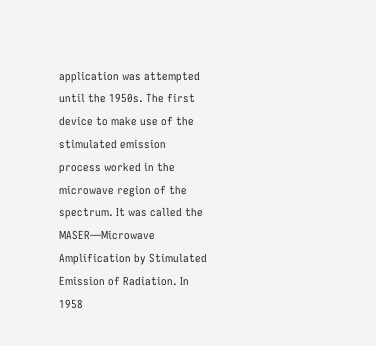application was attempted until the 1950s. The first device to make use of the stimulated emission process worked in the microwave region of the spectrum. It was called the MASER—Microwave Amplification by Stimulated Emission of Radiation. In 1958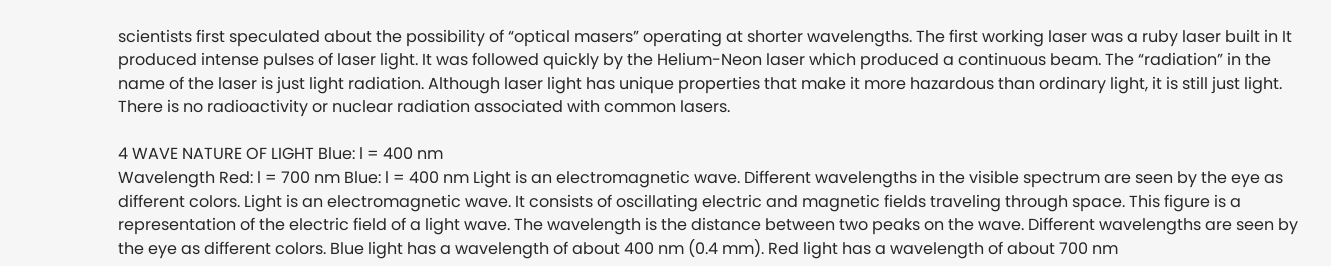scientists first speculated about the possibility of “optical masers” operating at shorter wavelengths. The first working laser was a ruby laser built in It produced intense pulses of laser light. It was followed quickly by the Helium-Neon laser which produced a continuous beam. The “radiation” in the name of the laser is just light radiation. Although laser light has unique properties that make it more hazardous than ordinary light, it is still just light. There is no radioactivity or nuclear radiation associated with common lasers.

4 WAVE NATURE OF LIGHT Blue: l = 400 nm
Wavelength Red: l = 700 nm Blue: l = 400 nm Light is an electromagnetic wave. Different wavelengths in the visible spectrum are seen by the eye as different colors. Light is an electromagnetic wave. It consists of oscillating electric and magnetic fields traveling through space. This figure is a representation of the electric field of a light wave. The wavelength is the distance between two peaks on the wave. Different wavelengths are seen by the eye as different colors. Blue light has a wavelength of about 400 nm (0.4 mm). Red light has a wavelength of about 700 nm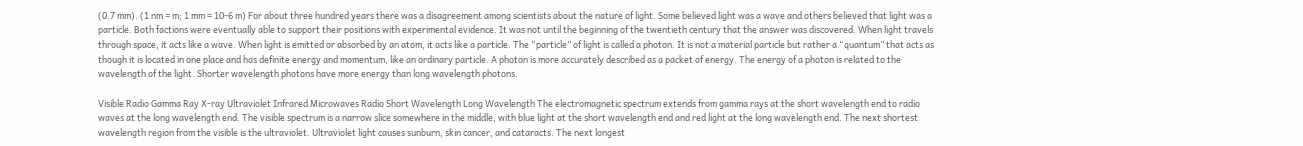(0.7 mm). (1 nm = m; 1 mm = 10-6 m) For about three hundred years there was a disagreement among scientists about the nature of light. Some believed light was a wave and others believed that light was a particle. Both factions were eventually able to support their positions with experimental evidence. It was not until the beginning of the twentieth century that the answer was discovered. When light travels through space, it acts like a wave. When light is emitted or absorbed by an atom, it acts like a particle. The “particle” of light is called a photon. It is not a material particle but rather a “quantum” that acts as though it is located in one place and has definite energy and momentum, like an ordinary particle. A photon is more accurately described as a packet of energy. The energy of a photon is related to the wavelength of the light. Shorter wavelength photons have more energy than long wavelength photons.

Visible Radio Gamma Ray X-ray Ultraviolet Infrared Microwaves Radio Short Wavelength Long Wavelength The electromagnetic spectrum extends from gamma rays at the short wavelength end to radio waves at the long wavelength end. The visible spectrum is a narrow slice somewhere in the middle, with blue light at the short wavelength end and red light at the long wavelength end. The next shortest wavelength region from the visible is the ultraviolet. Ultraviolet light causes sunburn, skin cancer, and cataracts. The next longest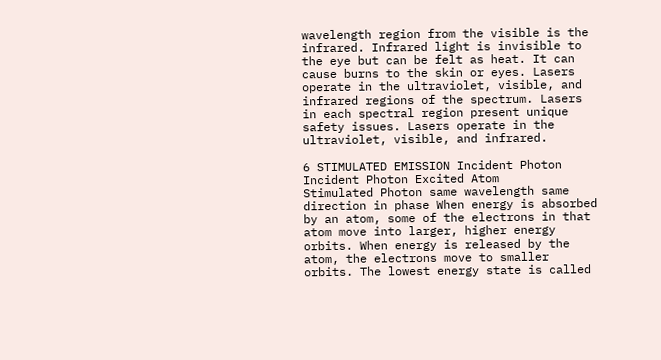wavelength region from the visible is the infrared. Infrared light is invisible to the eye but can be felt as heat. It can cause burns to the skin or eyes. Lasers operate in the ultraviolet, visible, and infrared regions of the spectrum. Lasers in each spectral region present unique safety issues. Lasers operate in the ultraviolet, visible, and infrared.

6 STIMULATED EMISSION Incident Photon Incident Photon Excited Atom
Stimulated Photon same wavelength same direction in phase When energy is absorbed by an atom, some of the electrons in that atom move into larger, higher energy orbits. When energy is released by the atom, the electrons move to smaller orbits. The lowest energy state is called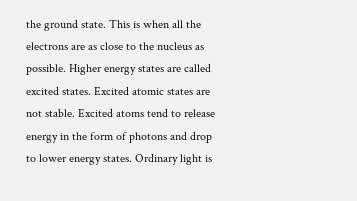the ground state. This is when all the electrons are as close to the nucleus as possible. Higher energy states are called excited states. Excited atomic states are not stable. Excited atoms tend to release energy in the form of photons and drop to lower energy states. Ordinary light is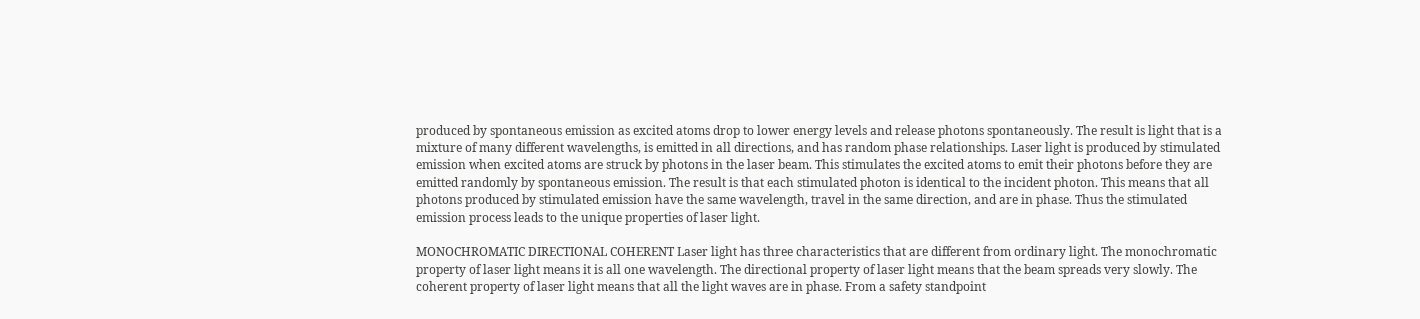produced by spontaneous emission as excited atoms drop to lower energy levels and release photons spontaneously. The result is light that is a mixture of many different wavelengths, is emitted in all directions, and has random phase relationships. Laser light is produced by stimulated emission when excited atoms are struck by photons in the laser beam. This stimulates the excited atoms to emit their photons before they are emitted randomly by spontaneous emission. The result is that each stimulated photon is identical to the incident photon. This means that all photons produced by stimulated emission have the same wavelength, travel in the same direction, and are in phase. Thus the stimulated emission process leads to the unique properties of laser light.

MONOCHROMATIC DIRECTIONAL COHERENT Laser light has three characteristics that are different from ordinary light. The monochromatic property of laser light means it is all one wavelength. The directional property of laser light means that the beam spreads very slowly. The coherent property of laser light means that all the light waves are in phase. From a safety standpoint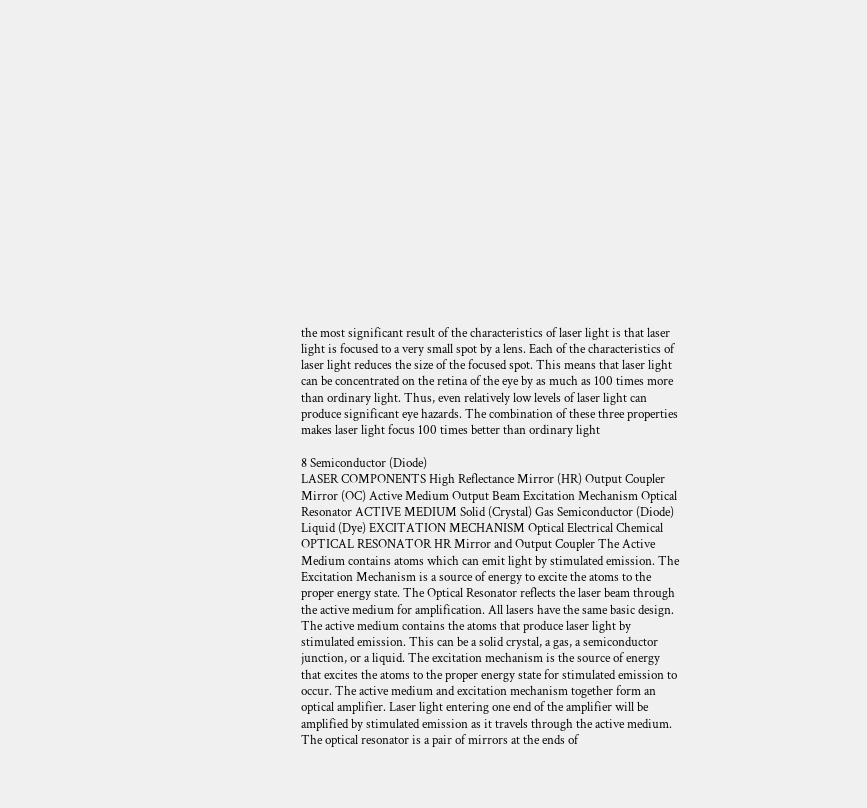the most significant result of the characteristics of laser light is that laser light is focused to a very small spot by a lens. Each of the characteristics of laser light reduces the size of the focused spot. This means that laser light can be concentrated on the retina of the eye by as much as 100 times more than ordinary light. Thus, even relatively low levels of laser light can produce significant eye hazards. The combination of these three properties makes laser light focus 100 times better than ordinary light

8 Semiconductor (Diode)
LASER COMPONENTS High Reflectance Mirror (HR) Output Coupler Mirror (OC) Active Medium Output Beam Excitation Mechanism Optical Resonator ACTIVE MEDIUM Solid (Crystal) Gas Semiconductor (Diode) Liquid (Dye) EXCITATION MECHANISM Optical Electrical Chemical OPTICAL RESONATOR HR Mirror and Output Coupler The Active Medium contains atoms which can emit light by stimulated emission. The Excitation Mechanism is a source of energy to excite the atoms to the proper energy state. The Optical Resonator reflects the laser beam through the active medium for amplification. All lasers have the same basic design. The active medium contains the atoms that produce laser light by stimulated emission. This can be a solid crystal, a gas, a semiconductor junction, or a liquid. The excitation mechanism is the source of energy that excites the atoms to the proper energy state for stimulated emission to occur. The active medium and excitation mechanism together form an optical amplifier. Laser light entering one end of the amplifier will be amplified by stimulated emission as it travels through the active medium. The optical resonator is a pair of mirrors at the ends of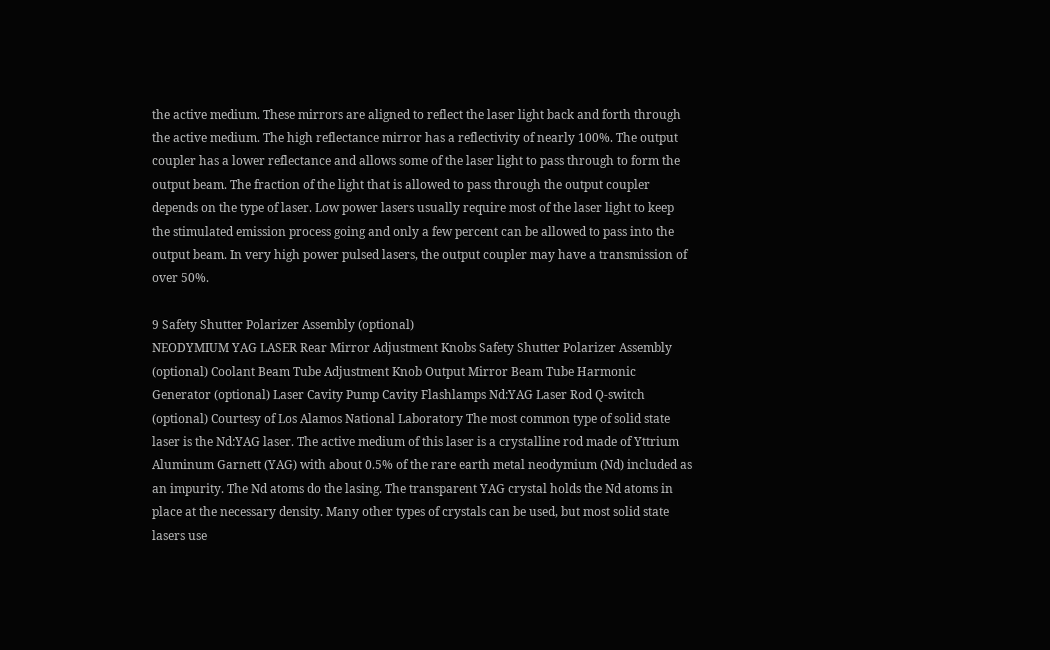the active medium. These mirrors are aligned to reflect the laser light back and forth through the active medium. The high reflectance mirror has a reflectivity of nearly 100%. The output coupler has a lower reflectance and allows some of the laser light to pass through to form the output beam. The fraction of the light that is allowed to pass through the output coupler depends on the type of laser. Low power lasers usually require most of the laser light to keep the stimulated emission process going and only a few percent can be allowed to pass into the output beam. In very high power pulsed lasers, the output coupler may have a transmission of over 50%.

9 Safety Shutter Polarizer Assembly (optional)
NEODYMIUM YAG LASER Rear Mirror Adjustment Knobs Safety Shutter Polarizer Assembly (optional) Coolant Beam Tube Adjustment Knob Output Mirror Beam Tube Harmonic Generator (optional) Laser Cavity Pump Cavity Flashlamps Nd:YAG Laser Rod Q-switch (optional) Courtesy of Los Alamos National Laboratory The most common type of solid state laser is the Nd:YAG laser. The active medium of this laser is a crystalline rod made of Yttrium Aluminum Garnett (YAG) with about 0.5% of the rare earth metal neodymium (Nd) included as an impurity. The Nd atoms do the lasing. The transparent YAG crystal holds the Nd atoms in place at the necessary density. Many other types of crystals can be used, but most solid state lasers use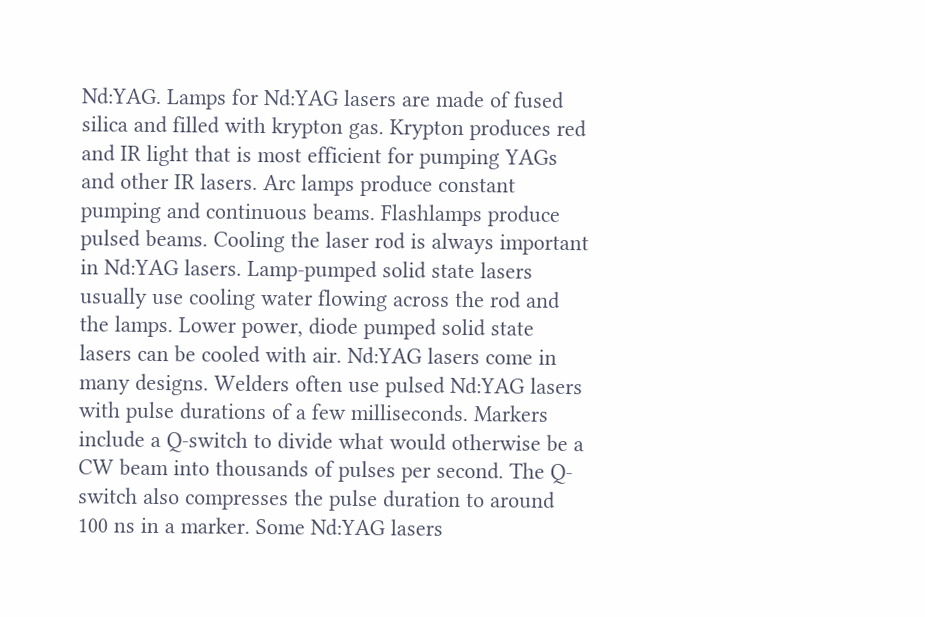Nd:YAG. Lamps for Nd:YAG lasers are made of fused silica and filled with krypton gas. Krypton produces red and IR light that is most efficient for pumping YAGs and other IR lasers. Arc lamps produce constant pumping and continuous beams. Flashlamps produce pulsed beams. Cooling the laser rod is always important in Nd:YAG lasers. Lamp-pumped solid state lasers usually use cooling water flowing across the rod and the lamps. Lower power, diode pumped solid state lasers can be cooled with air. Nd:YAG lasers come in many designs. Welders often use pulsed Nd:YAG lasers with pulse durations of a few milliseconds. Markers include a Q-switch to divide what would otherwise be a CW beam into thousands of pulses per second. The Q-switch also compresses the pulse duration to around 100 ns in a marker. Some Nd:YAG lasers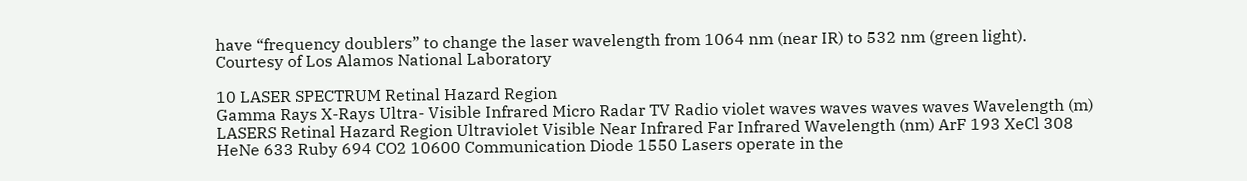have “frequency doublers” to change the laser wavelength from 1064 nm (near IR) to 532 nm (green light). Courtesy of Los Alamos National Laboratory

10 LASER SPECTRUM Retinal Hazard Region
Gamma Rays X-Rays Ultra- Visible Infrared Micro Radar TV Radio violet waves waves waves waves Wavelength (m) LASERS Retinal Hazard Region Ultraviolet Visible Near Infrared Far Infrared Wavelength (nm) ArF 193 XeCl 308 HeNe 633 Ruby 694 CO2 10600 Communication Diode 1550 Lasers operate in the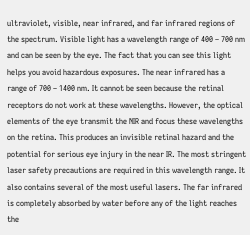ultraviolet, visible, near infrared, and far infrared regions of the spectrum. Visible light has a wavelength range of 400 – 700 nm and can be seen by the eye. The fact that you can see this light helps you avoid hazardous exposures. The near infrared has a range of 700 – 1400 nm. It cannot be seen because the retinal receptors do not work at these wavelengths. However, the optical elements of the eye transmit the NIR and focus these wavelengths on the retina. This produces an invisible retinal hazard and the potential for serious eye injury in the near IR. The most stringent laser safety precautions are required in this wavelength range. It also contains several of the most useful lasers. The far infrared is completely absorbed by water before any of the light reaches the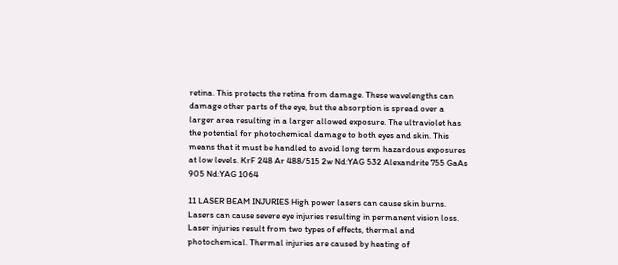retina. This protects the retina from damage. These wavelengths can damage other parts of the eye, but the absorption is spread over a larger area resulting in a larger allowed exposure. The ultraviolet has the potential for photochemical damage to both eyes and skin. This means that it must be handled to avoid long term hazardous exposures at low levels. KrF 248 Ar 488/515 2w Nd:YAG 532 Alexandrite 755 GaAs 905 Nd:YAG 1064

11 LASER BEAM INJURIES High power lasers can cause skin burns.
Lasers can cause severe eye injuries resulting in permanent vision loss. Laser injuries result from two types of effects, thermal and photochemical. Thermal injuries are caused by heating of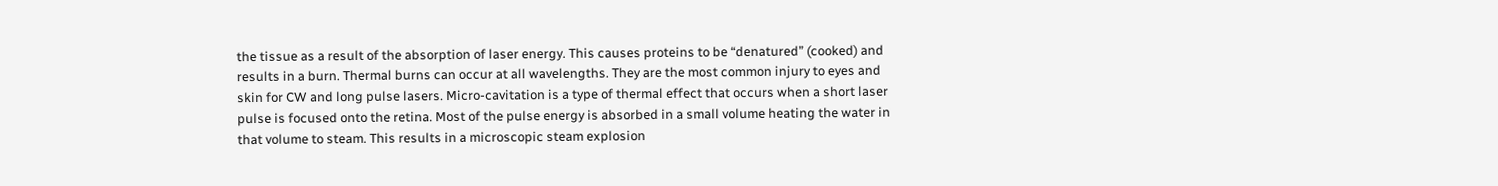the tissue as a result of the absorption of laser energy. This causes proteins to be “denatured” (cooked) and results in a burn. Thermal burns can occur at all wavelengths. They are the most common injury to eyes and skin for CW and long pulse lasers. Micro-cavitation is a type of thermal effect that occurs when a short laser pulse is focused onto the retina. Most of the pulse energy is absorbed in a small volume heating the water in that volume to steam. This results in a microscopic steam explosion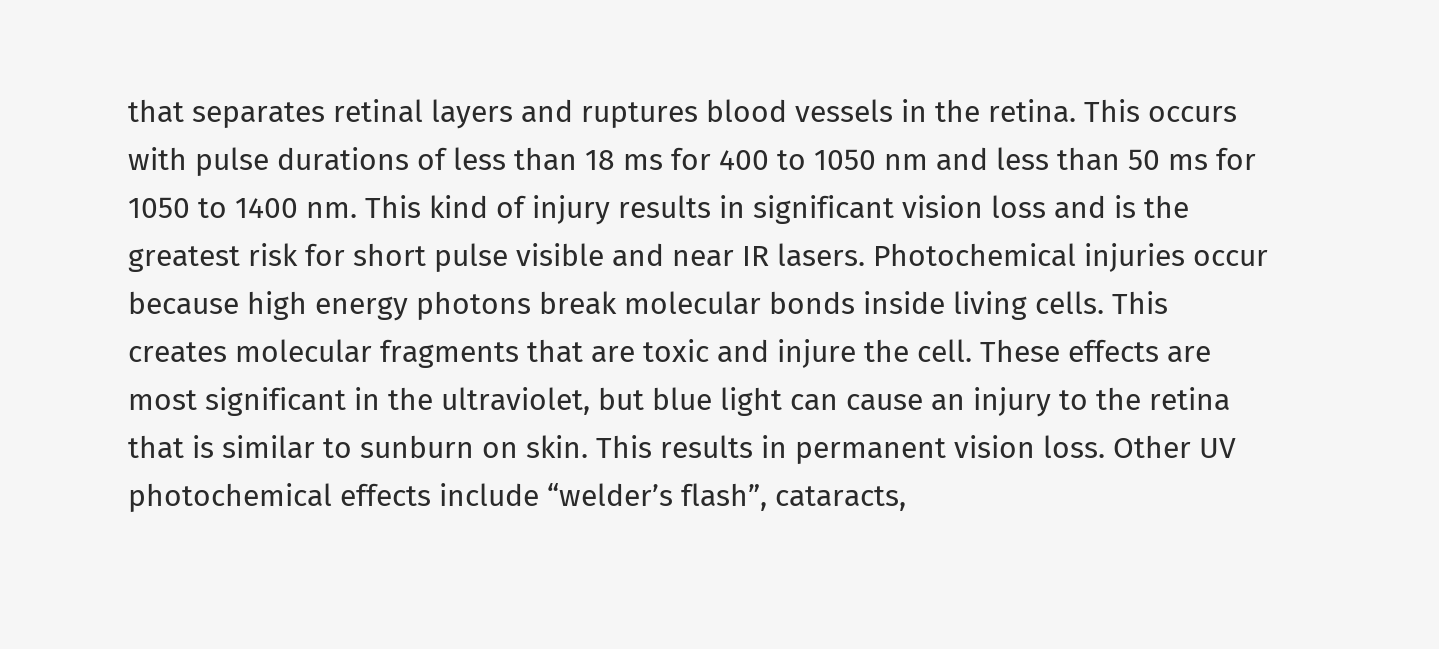that separates retinal layers and ruptures blood vessels in the retina. This occurs with pulse durations of less than 18 ms for 400 to 1050 nm and less than 50 ms for 1050 to 1400 nm. This kind of injury results in significant vision loss and is the greatest risk for short pulse visible and near IR lasers. Photochemical injuries occur because high energy photons break molecular bonds inside living cells. This creates molecular fragments that are toxic and injure the cell. These effects are most significant in the ultraviolet, but blue light can cause an injury to the retina that is similar to sunburn on skin. This results in permanent vision loss. Other UV photochemical effects include “welder’s flash”, cataracts,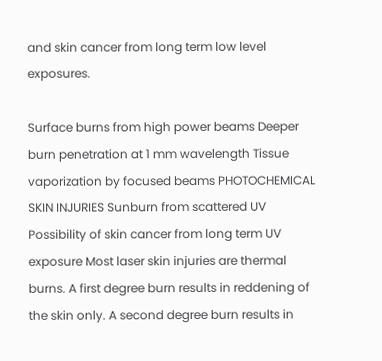and skin cancer from long term low level exposures.

Surface burns from high power beams Deeper burn penetration at 1 mm wavelength Tissue vaporization by focused beams PHOTOCHEMICAL SKIN INJURIES Sunburn from scattered UV Possibility of skin cancer from long term UV exposure Most laser skin injuries are thermal burns. A first degree burn results in reddening of the skin only. A second degree burn results in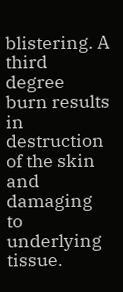blistering. A third degree burn results in destruction of the skin and damaging to underlying tissue.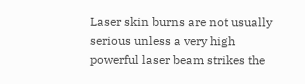Laser skin burns are not usually serious unless a very high powerful laser beam strikes the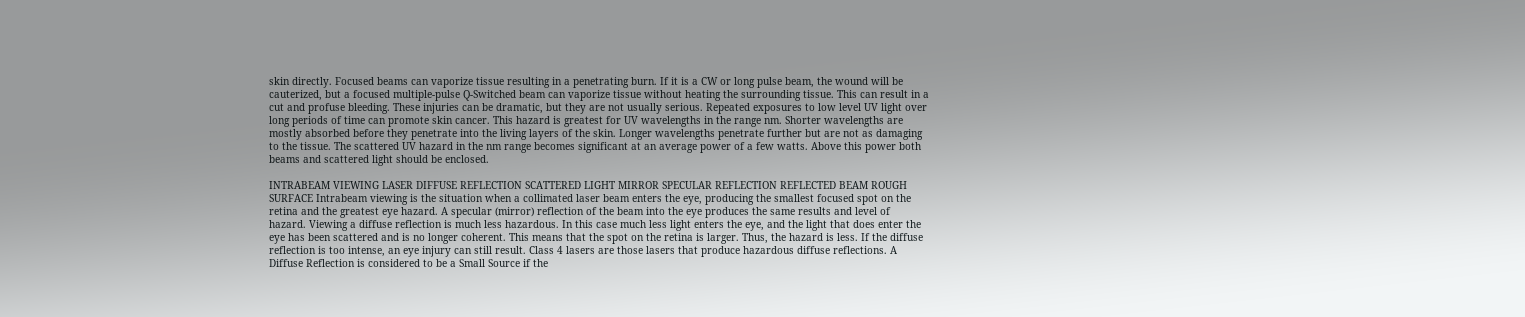skin directly. Focused beams can vaporize tissue resulting in a penetrating burn. If it is a CW or long pulse beam, the wound will be cauterized, but a focused multiple-pulse Q-Switched beam can vaporize tissue without heating the surrounding tissue. This can result in a cut and profuse bleeding. These injuries can be dramatic, but they are not usually serious. Repeated exposures to low level UV light over long periods of time can promote skin cancer. This hazard is greatest for UV wavelengths in the range nm. Shorter wavelengths are mostly absorbed before they penetrate into the living layers of the skin. Longer wavelengths penetrate further but are not as damaging to the tissue. The scattered UV hazard in the nm range becomes significant at an average power of a few watts. Above this power both beams and scattered light should be enclosed.

INTRABEAM VIEWING LASER DIFFUSE REFLECTION SCATTERED LIGHT MIRROR SPECULAR REFLECTION REFLECTED BEAM ROUGH SURFACE Intrabeam viewing is the situation when a collimated laser beam enters the eye, producing the smallest focused spot on the retina and the greatest eye hazard. A specular (mirror) reflection of the beam into the eye produces the same results and level of hazard. Viewing a diffuse reflection is much less hazardous. In this case much less light enters the eye, and the light that does enter the eye has been scattered and is no longer coherent. This means that the spot on the retina is larger. Thus, the hazard is less. If the diffuse reflection is too intense, an eye injury can still result. Class 4 lasers are those lasers that produce hazardous diffuse reflections. A Diffuse Reflection is considered to be a Small Source if the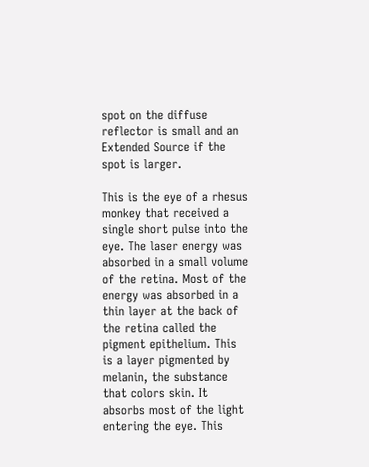spot on the diffuse reflector is small and an Extended Source if the spot is larger.

This is the eye of a rhesus monkey that received a single short pulse into the eye. The laser energy was absorbed in a small volume of the retina. Most of the energy was absorbed in a thin layer at the back of the retina called the pigment epithelium. This is a layer pigmented by melanin, the substance that colors skin. It absorbs most of the light entering the eye. This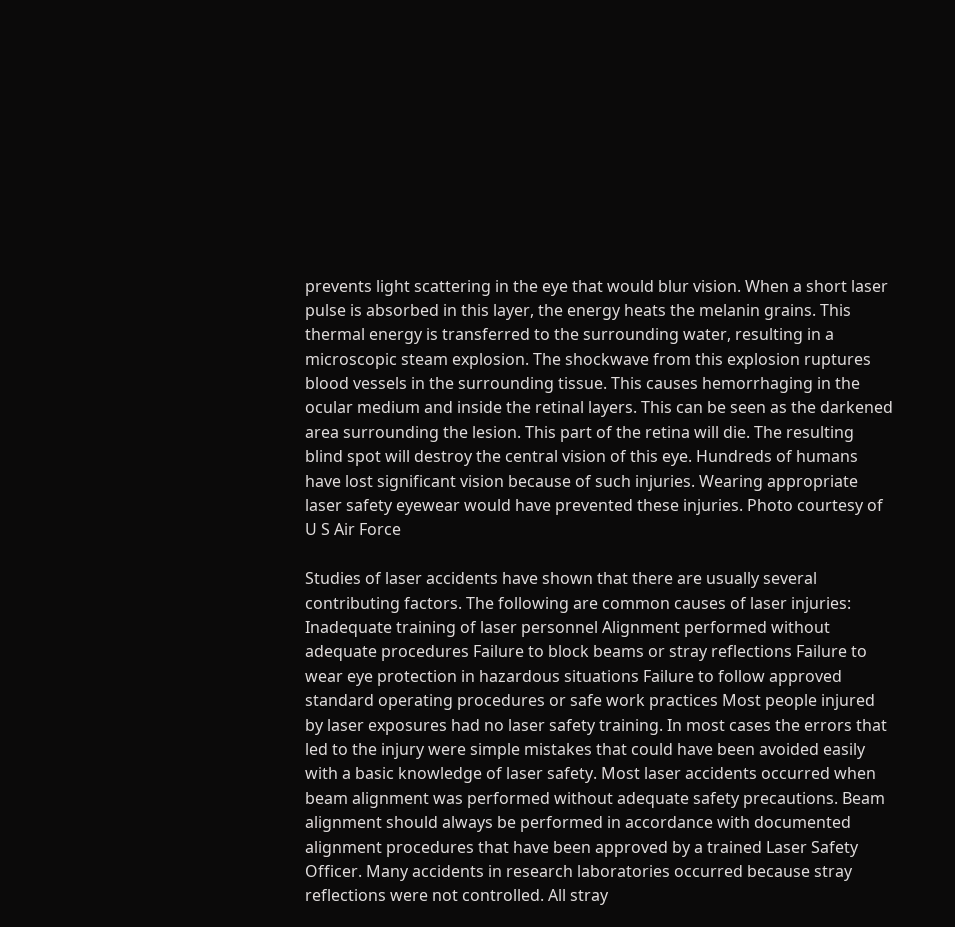prevents light scattering in the eye that would blur vision. When a short laser pulse is absorbed in this layer, the energy heats the melanin grains. This thermal energy is transferred to the surrounding water, resulting in a microscopic steam explosion. The shockwave from this explosion ruptures blood vessels in the surrounding tissue. This causes hemorrhaging in the ocular medium and inside the retinal layers. This can be seen as the darkened area surrounding the lesion. This part of the retina will die. The resulting blind spot will destroy the central vision of this eye. Hundreds of humans have lost significant vision because of such injuries. Wearing appropriate laser safety eyewear would have prevented these injuries. Photo courtesy of U S Air Force

Studies of laser accidents have shown that there are usually several contributing factors. The following are common causes of laser injuries: Inadequate training of laser personnel Alignment performed without adequate procedures Failure to block beams or stray reflections Failure to wear eye protection in hazardous situations Failure to follow approved standard operating procedures or safe work practices Most people injured by laser exposures had no laser safety training. In most cases the errors that led to the injury were simple mistakes that could have been avoided easily with a basic knowledge of laser safety. Most laser accidents occurred when beam alignment was performed without adequate safety precautions. Beam alignment should always be performed in accordance with documented alignment procedures that have been approved by a trained Laser Safety Officer. Many accidents in research laboratories occurred because stray reflections were not controlled. All stray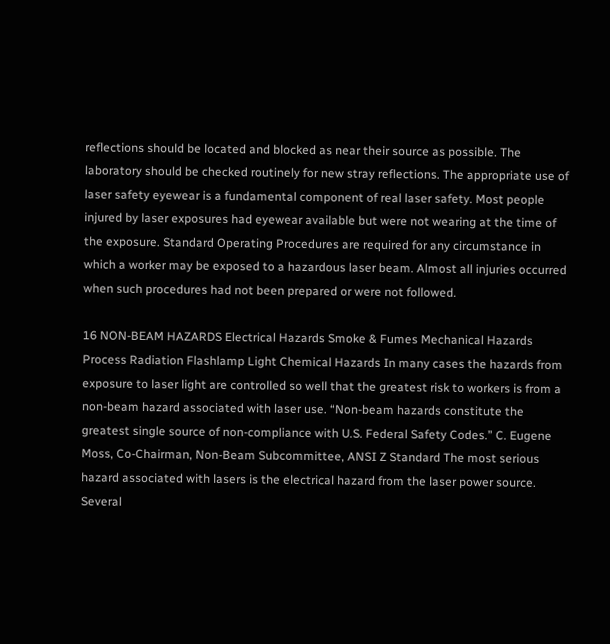reflections should be located and blocked as near their source as possible. The laboratory should be checked routinely for new stray reflections. The appropriate use of laser safety eyewear is a fundamental component of real laser safety. Most people injured by laser exposures had eyewear available but were not wearing at the time of the exposure. Standard Operating Procedures are required for any circumstance in which a worker may be exposed to a hazardous laser beam. Almost all injuries occurred when such procedures had not been prepared or were not followed.

16 NON-BEAM HAZARDS Electrical Hazards Smoke & Fumes Mechanical Hazards
Process Radiation Flashlamp Light Chemical Hazards In many cases the hazards from exposure to laser light are controlled so well that the greatest risk to workers is from a non-beam hazard associated with laser use. “Non-beam hazards constitute the greatest single source of non-compliance with U.S. Federal Safety Codes.” C. Eugene Moss, Co-Chairman, Non-Beam Subcommittee, ANSI Z Standard The most serious hazard associated with lasers is the electrical hazard from the laser power source. Several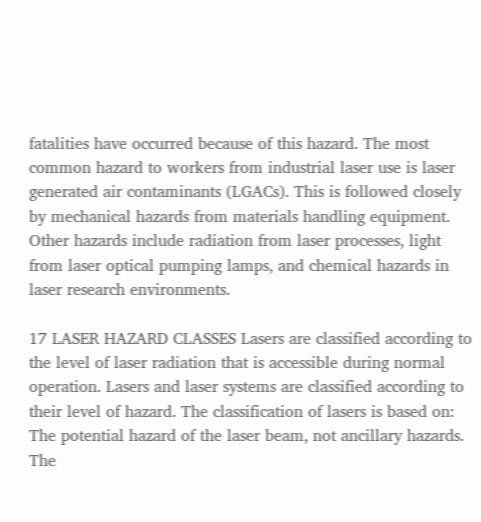fatalities have occurred because of this hazard. The most common hazard to workers from industrial laser use is laser generated air contaminants (LGACs). This is followed closely by mechanical hazards from materials handling equipment. Other hazards include radiation from laser processes, light from laser optical pumping lamps, and chemical hazards in laser research environments.

17 LASER HAZARD CLASSES Lasers are classified according to the level of laser radiation that is accessible during normal operation. Lasers and laser systems are classified according to their level of hazard. The classification of lasers is based on: The potential hazard of the laser beam, not ancillary hazards. The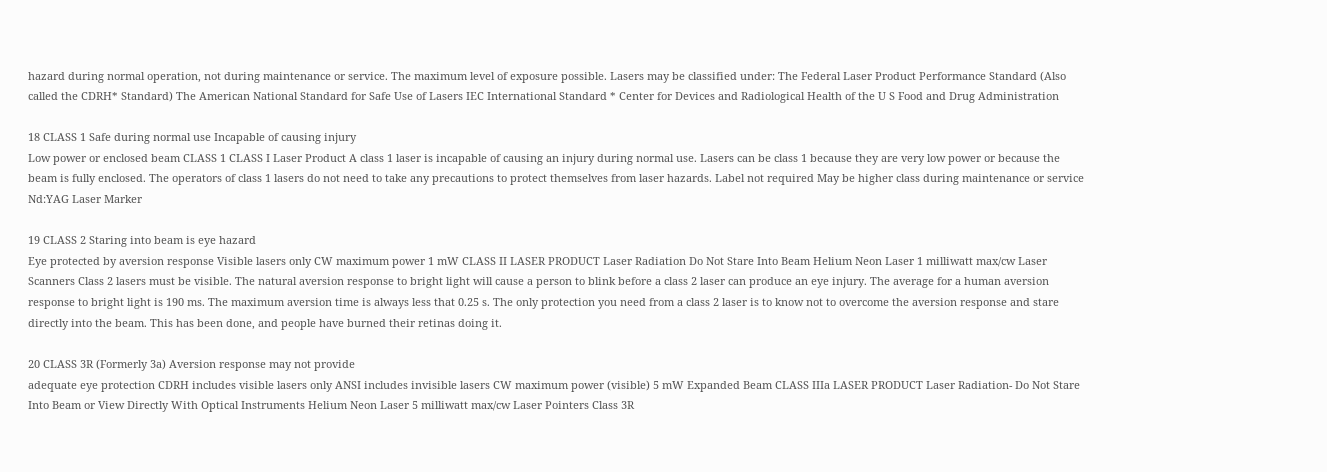hazard during normal operation, not during maintenance or service. The maximum level of exposure possible. Lasers may be classified under: The Federal Laser Product Performance Standard (Also called the CDRH* Standard) The American National Standard for Safe Use of Lasers IEC International Standard * Center for Devices and Radiological Health of the U S Food and Drug Administration

18 CLASS 1 Safe during normal use Incapable of causing injury
Low power or enclosed beam CLASS 1 CLASS I Laser Product A class 1 laser is incapable of causing an injury during normal use. Lasers can be class 1 because they are very low power or because the beam is fully enclosed. The operators of class 1 lasers do not need to take any precautions to protect themselves from laser hazards. Label not required May be higher class during maintenance or service Nd:YAG Laser Marker

19 CLASS 2 Staring into beam is eye hazard
Eye protected by aversion response Visible lasers only CW maximum power 1 mW CLASS II LASER PRODUCT Laser Radiation Do Not Stare Into Beam Helium Neon Laser 1 milliwatt max/cw Laser Scanners Class 2 lasers must be visible. The natural aversion response to bright light will cause a person to blink before a class 2 laser can produce an eye injury. The average for a human aversion response to bright light is 190 ms. The maximum aversion time is always less that 0.25 s. The only protection you need from a class 2 laser is to know not to overcome the aversion response and stare directly into the beam. This has been done, and people have burned their retinas doing it.

20 CLASS 3R (Formerly 3a) Aversion response may not provide
adequate eye protection CDRH includes visible lasers only ANSI includes invisible lasers CW maximum power (visible) 5 mW Expanded Beam CLASS IIIa LASER PRODUCT Laser Radiation- Do Not Stare Into Beam or View Directly With Optical Instruments Helium Neon Laser 5 milliwatt max/cw Laser Pointers Class 3R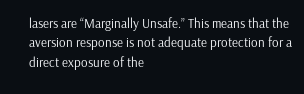lasers are “Marginally Unsafe.” This means that the aversion response is not adequate protection for a direct exposure of the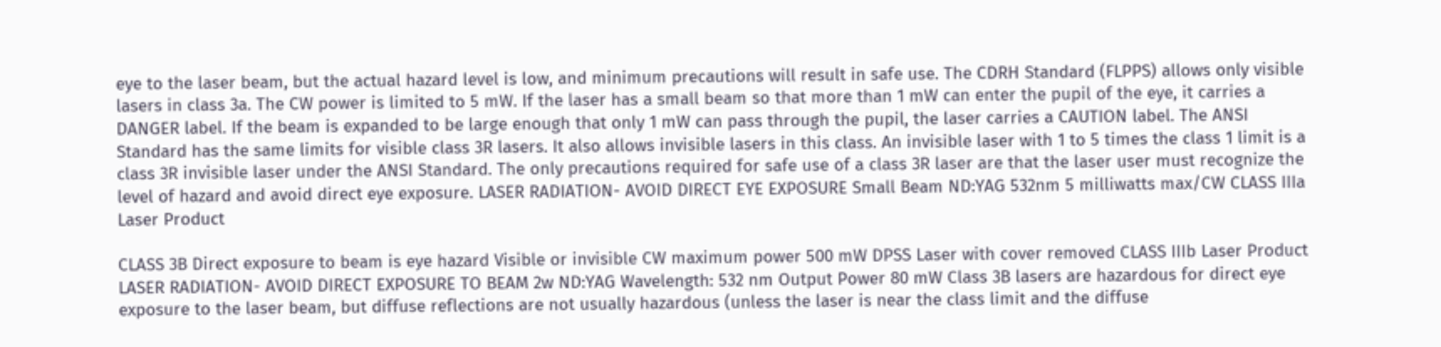eye to the laser beam, but the actual hazard level is low, and minimum precautions will result in safe use. The CDRH Standard (FLPPS) allows only visible lasers in class 3a. The CW power is limited to 5 mW. If the laser has a small beam so that more than 1 mW can enter the pupil of the eye, it carries a DANGER label. If the beam is expanded to be large enough that only 1 mW can pass through the pupil, the laser carries a CAUTION label. The ANSI Standard has the same limits for visible class 3R lasers. It also allows invisible lasers in this class. An invisible laser with 1 to 5 times the class 1 limit is a class 3R invisible laser under the ANSI Standard. The only precautions required for safe use of a class 3R laser are that the laser user must recognize the level of hazard and avoid direct eye exposure. LASER RADIATION- AVOID DIRECT EYE EXPOSURE Small Beam ND:YAG 532nm 5 milliwatts max/CW CLASS IIIa Laser Product

CLASS 3B Direct exposure to beam is eye hazard Visible or invisible CW maximum power 500 mW DPSS Laser with cover removed CLASS IIIb Laser Product LASER RADIATION- AVOID DIRECT EXPOSURE TO BEAM 2w ND:YAG Wavelength: 532 nm Output Power 80 mW Class 3B lasers are hazardous for direct eye exposure to the laser beam, but diffuse reflections are not usually hazardous (unless the laser is near the class limit and the diffuse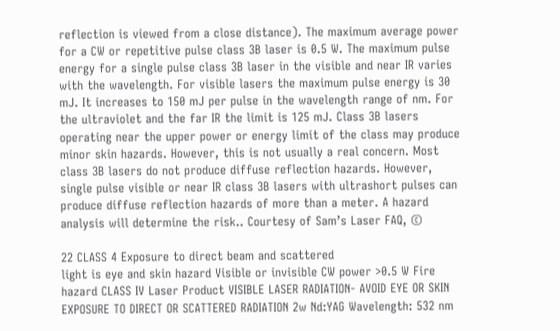reflection is viewed from a close distance). The maximum average power for a CW or repetitive pulse class 3B laser is 0.5 W. The maximum pulse energy for a single pulse class 3B laser in the visible and near IR varies with the wavelength. For visible lasers the maximum pulse energy is 30 mJ. It increases to 150 mJ per pulse in the wavelength range of nm. For the ultraviolet and the far IR the limit is 125 mJ. Class 3B lasers operating near the upper power or energy limit of the class may produce minor skin hazards. However, this is not usually a real concern. Most class 3B lasers do not produce diffuse reflection hazards. However, single pulse visible or near IR class 3B lasers with ultrashort pulses can produce diffuse reflection hazards of more than a meter. A hazard analysis will determine the risk.. Courtesy of Sam’s Laser FAQ, ©

22 CLASS 4 Exposure to direct beam and scattered
light is eye and skin hazard Visible or invisible CW power >0.5 W Fire hazard CLASS IV Laser Product VISIBLE LASER RADIATION- AVOID EYE OR SKIN EXPOSURE TO DIRECT OR SCATTERED RADIATION 2w Nd:YAG Wavelength: 532 nm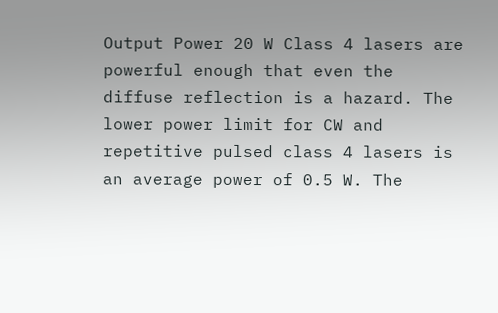Output Power 20 W Class 4 lasers are powerful enough that even the diffuse reflection is a hazard. The lower power limit for CW and repetitive pulsed class 4 lasers is an average power of 0.5 W. The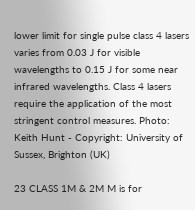lower limit for single pulse class 4 lasers varies from 0.03 J for visible wavelengths to 0.15 J for some near infrared wavelengths. Class 4 lasers require the application of the most stringent control measures. Photo: Keith Hunt - Copyright: University of Sussex, Brighton (UK)

23 CLASS 1M & 2M M is for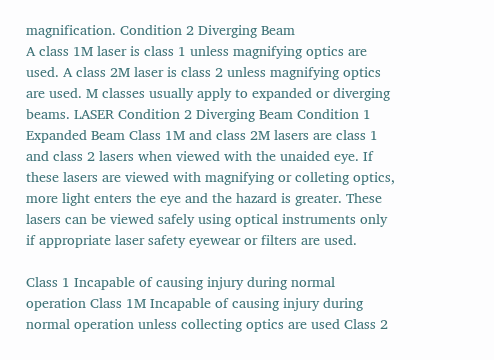magnification. Condition 2 Diverging Beam
A class 1M laser is class 1 unless magnifying optics are used. A class 2M laser is class 2 unless magnifying optics are used. M classes usually apply to expanded or diverging beams. LASER Condition 2 Diverging Beam Condition 1 Expanded Beam Class 1M and class 2M lasers are class 1 and class 2 lasers when viewed with the unaided eye. If these lasers are viewed with magnifying or colleting optics, more light enters the eye and the hazard is greater. These lasers can be viewed safely using optical instruments only if appropriate laser safety eyewear or filters are used.

Class 1 Incapable of causing injury during normal operation Class 1M Incapable of causing injury during normal operation unless collecting optics are used Class 2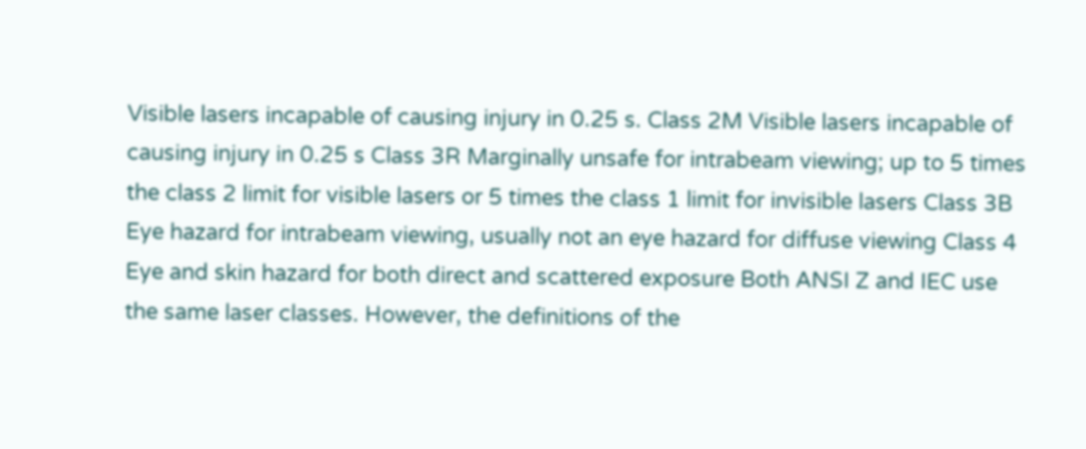Visible lasers incapable of causing injury in 0.25 s. Class 2M Visible lasers incapable of causing injury in 0.25 s Class 3R Marginally unsafe for intrabeam viewing; up to 5 times the class 2 limit for visible lasers or 5 times the class 1 limit for invisible lasers Class 3B Eye hazard for intrabeam viewing, usually not an eye hazard for diffuse viewing Class 4 Eye and skin hazard for both direct and scattered exposure Both ANSI Z and IEC use the same laser classes. However, the definitions of the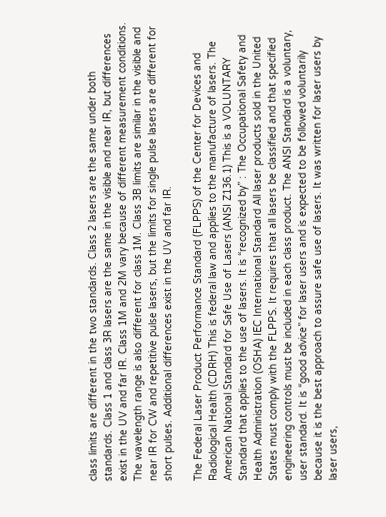class limits are different in the two standards. Class 2 lasers are the same under both standards. Class 1 and class 3R lasers are the same in the visible and near IR, but differences exist in the UV and far IR. Class 1M and 2M vary because of different measurement conditions. The wavelength range is also different for class 1M. Class 3B limits are similar in the visible and near IR for CW and repetitive pulse lasers, but the limits for single pulse lasers are different for short pulses. Additional differences exist in the UV and far IR.

The Federal Laser Product Performance Standard (FLPPS) of the Center for Devices and Radiological Health (CDRH) This is federal law and applies to the manufacture of lasers. The American National Standard for Safe Use of Lasers (ANSI Z136.1) This is a VOLUNTARY Standard that applies to the use of lasers. It is “recognized by” : The Occupational Safety and Health Administration (OSHA) IEC International Standard All laser products sold in the United States must comply with the FLPPS. It requires that all lasers be classified and that specified engineering controls must be included in each class product. The ANSI Standard is a voluntary, user standard. It is “good advice” for laser users and is expected to be followed voluntarily because it is the best approach to assure safe use of lasers. It was written for laser users by laser users,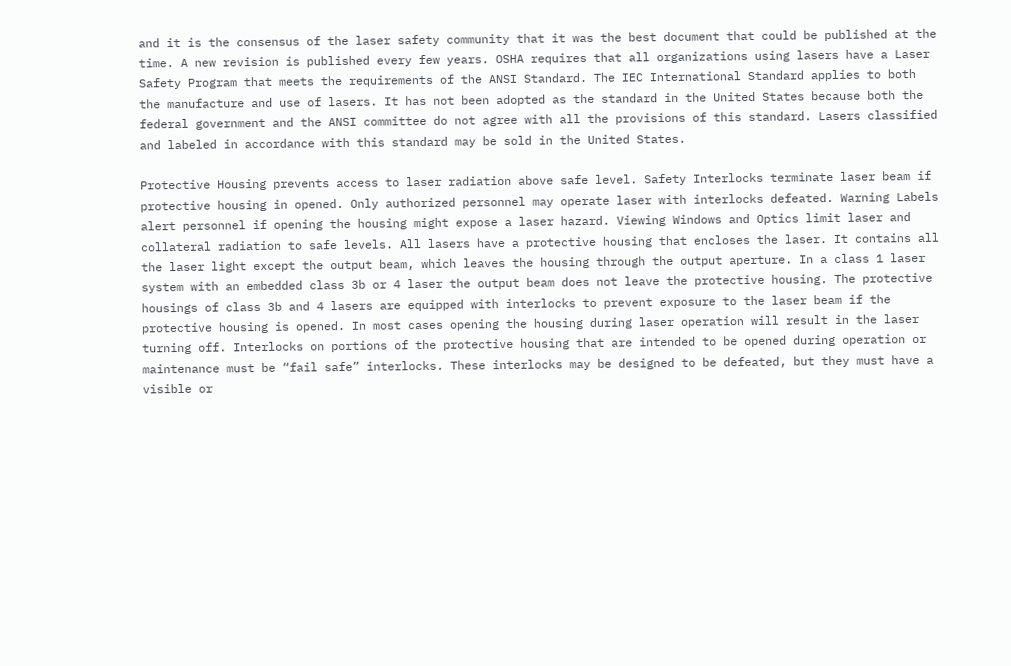and it is the consensus of the laser safety community that it was the best document that could be published at the time. A new revision is published every few years. OSHA requires that all organizations using lasers have a Laser Safety Program that meets the requirements of the ANSI Standard. The IEC International Standard applies to both the manufacture and use of lasers. It has not been adopted as the standard in the United States because both the federal government and the ANSI committee do not agree with all the provisions of this standard. Lasers classified and labeled in accordance with this standard may be sold in the United States.

Protective Housing prevents access to laser radiation above safe level. Safety Interlocks terminate laser beam if protective housing in opened. Only authorized personnel may operate laser with interlocks defeated. Warning Labels alert personnel if opening the housing might expose a laser hazard. Viewing Windows and Optics limit laser and collateral radiation to safe levels. All lasers have a protective housing that encloses the laser. It contains all the laser light except the output beam, which leaves the housing through the output aperture. In a class 1 laser system with an embedded class 3b or 4 laser the output beam does not leave the protective housing. The protective housings of class 3b and 4 lasers are equipped with interlocks to prevent exposure to the laser beam if the protective housing is opened. In most cases opening the housing during laser operation will result in the laser turning off. Interlocks on portions of the protective housing that are intended to be opened during operation or maintenance must be “fail safe” interlocks. These interlocks may be designed to be defeated, but they must have a visible or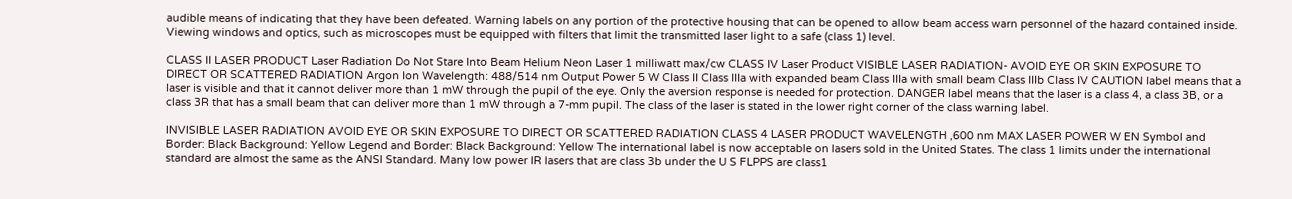audible means of indicating that they have been defeated. Warning labels on any portion of the protective housing that can be opened to allow beam access warn personnel of the hazard contained inside. Viewing windows and optics, such as microscopes must be equipped with filters that limit the transmitted laser light to a safe (class 1) level.

CLASS II LASER PRODUCT Laser Radiation Do Not Stare Into Beam Helium Neon Laser 1 milliwatt max/cw CLASS IV Laser Product VISIBLE LASER RADIATION- AVOID EYE OR SKIN EXPOSURE TO DIRECT OR SCATTERED RADIATION Argon Ion Wavelength: 488/514 nm Output Power 5 W Class II Class IIIa with expanded beam Class IIIa with small beam Class IIIb Class IV CAUTION label means that a laser is visible and that it cannot deliver more than 1 mW through the pupil of the eye. Only the aversion response is needed for protection. DANGER label means that the laser is a class 4, a class 3B, or a class 3R that has a small beam that can deliver more than 1 mW through a 7-mm pupil. The class of the laser is stated in the lower right corner of the class warning label.

INVISIBLE LASER RADIATION AVOID EYE OR SKIN EXPOSURE TO DIRECT OR SCATTERED RADIATION CLASS 4 LASER PRODUCT WAVELENGTH ,600 nm MAX LASER POWER W EN Symbol and Border: Black Background: Yellow Legend and Border: Black Background: Yellow The international label is now acceptable on lasers sold in the United States. The class 1 limits under the international standard are almost the same as the ANSI Standard. Many low power IR lasers that are class 3b under the U S FLPPS are class1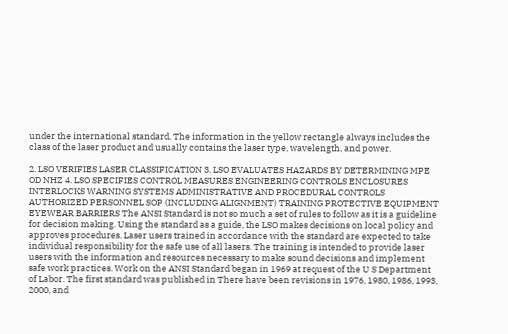under the international standard. The information in the yellow rectangle always includes the class of the laser product and usually contains the laser type, wavelength, and power.

2. LSO VERIFIES LASER CLASSIFICATION 3. LSO EVALUATES HAZARDS BY DETERMINING MPE OD NHZ 4. LSO SPECIFIES CONTROL MEASURES ENGINEERING CONTROLS ENCLOSURES INTERLOCKS WARNING SYSTEMS ADMINISTRATIVE AND PROCEDURAL CONTROLS AUTHORIZED PERSONNEL SOP (INCLUDING ALIGNMENT) TRAINING PROTECTIVE EQUIPMENT EYEWEAR BARRIERS The ANSI Standard is not so much a set of rules to follow as it is a guideline for decision making. Using the standard as a guide, the LSO makes decisions on local policy and approves procedures. Laser users trained in accordance with the standard are expected to take individual responsibility for the safe use of all lasers. The training is intended to provide laser users with the information and resources necessary to make sound decisions and implement safe work practices. Work on the ANSI Standard began in 1969 at request of the U S Department of Labor. The first standard was published in There have been revisions in 1976, 1980, 1986, 1993, 2000, and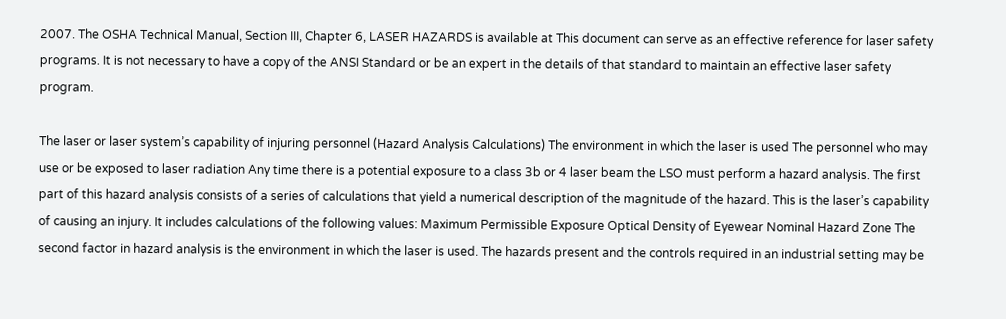2007. The OSHA Technical Manual, Section III, Chapter 6, LASER HAZARDS is available at This document can serve as an effective reference for laser safety programs. It is not necessary to have a copy of the ANSI Standard or be an expert in the details of that standard to maintain an effective laser safety program.

The laser or laser system’s capability of injuring personnel (Hazard Analysis Calculations) The environment in which the laser is used The personnel who may use or be exposed to laser radiation Any time there is a potential exposure to a class 3b or 4 laser beam the LSO must perform a hazard analysis. The first part of this hazard analysis consists of a series of calculations that yield a numerical description of the magnitude of the hazard. This is the laser’s capability of causing an injury. It includes calculations of the following values: Maximum Permissible Exposure Optical Density of Eyewear Nominal Hazard Zone The second factor in hazard analysis is the environment in which the laser is used. The hazards present and the controls required in an industrial setting may be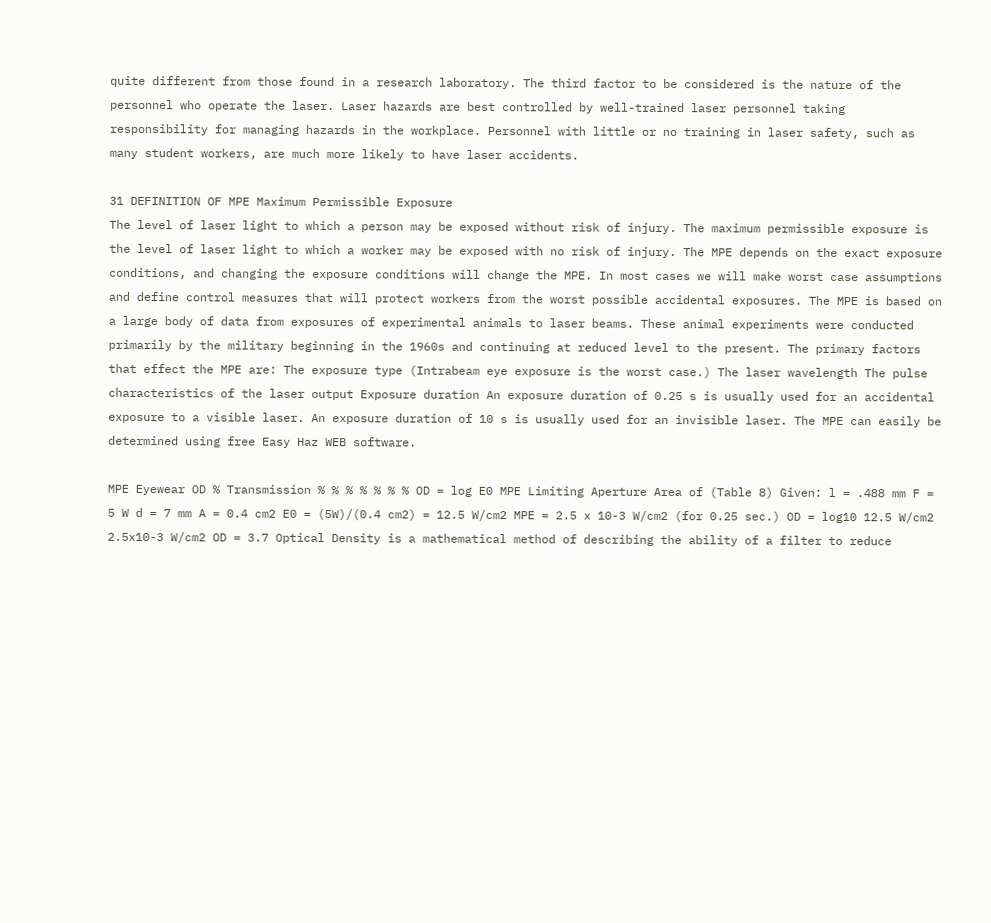quite different from those found in a research laboratory. The third factor to be considered is the nature of the personnel who operate the laser. Laser hazards are best controlled by well-trained laser personnel taking responsibility for managing hazards in the workplace. Personnel with little or no training in laser safety, such as many student workers, are much more likely to have laser accidents.

31 DEFINITION OF MPE Maximum Permissible Exposure
The level of laser light to which a person may be exposed without risk of injury. The maximum permissible exposure is the level of laser light to which a worker may be exposed with no risk of injury. The MPE depends on the exact exposure conditions, and changing the exposure conditions will change the MPE. In most cases we will make worst case assumptions and define control measures that will protect workers from the worst possible accidental exposures. The MPE is based on a large body of data from exposures of experimental animals to laser beams. These animal experiments were conducted primarily by the military beginning in the 1960s and continuing at reduced level to the present. The primary factors that effect the MPE are: The exposure type (Intrabeam eye exposure is the worst case.) The laser wavelength The pulse characteristics of the laser output Exposure duration An exposure duration of 0.25 s is usually used for an accidental exposure to a visible laser. An exposure duration of 10 s is usually used for an invisible laser. The MPE can easily be determined using free Easy Haz WEB software.

MPE Eyewear OD % Transmission % % % % % % % OD = log E0 MPE Limiting Aperture Area of (Table 8) Given: l = .488 mm F = 5 W d = 7 mm A = 0.4 cm2 E0 = (5W)/(0.4 cm2) = 12.5 W/cm2 MPE = 2.5 x 10-3 W/cm2 (for 0.25 sec.) OD = log10 12.5 W/cm2 2.5x10-3 W/cm2 OD = 3.7 Optical Density is a mathematical method of describing the ability of a filter to reduce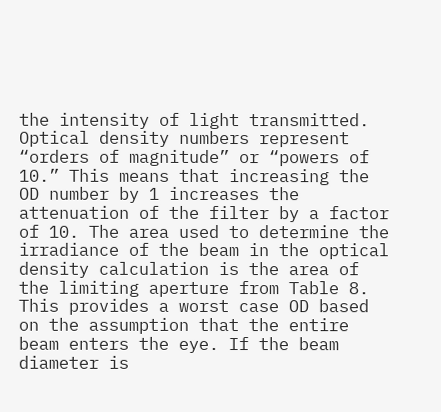the intensity of light transmitted. Optical density numbers represent “orders of magnitude” or “powers of 10.” This means that increasing the OD number by 1 increases the attenuation of the filter by a factor of 10. The area used to determine the irradiance of the beam in the optical density calculation is the area of the limiting aperture from Table 8. This provides a worst case OD based on the assumption that the entire beam enters the eye. If the beam diameter is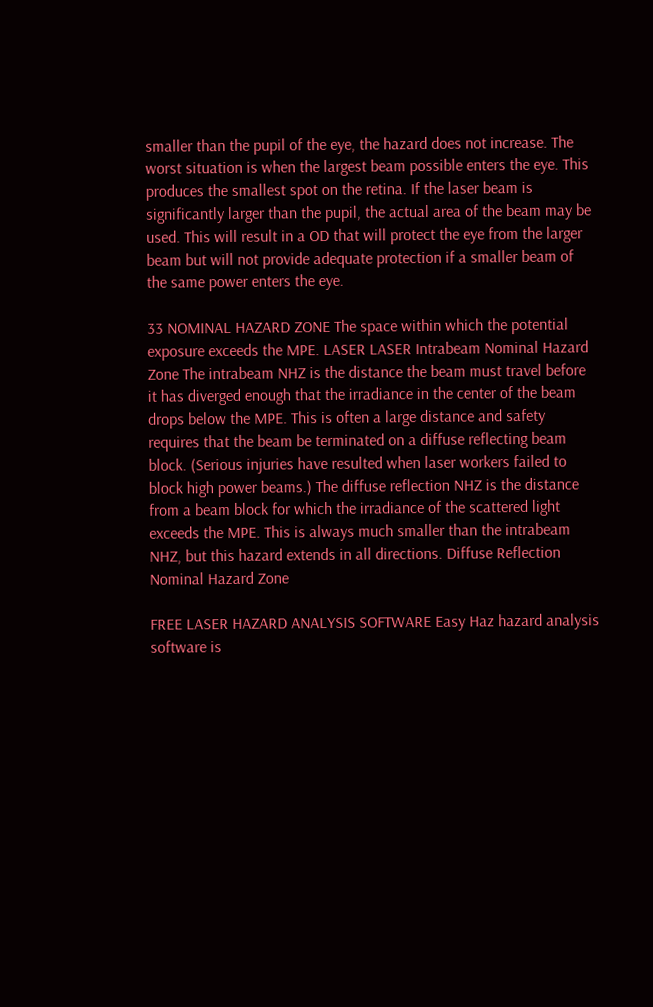smaller than the pupil of the eye, the hazard does not increase. The worst situation is when the largest beam possible enters the eye. This produces the smallest spot on the retina. If the laser beam is significantly larger than the pupil, the actual area of the beam may be used. This will result in a OD that will protect the eye from the larger beam but will not provide adequate protection if a smaller beam of the same power enters the eye.

33 NOMINAL HAZARD ZONE The space within which the potential exposure exceeds the MPE. LASER LASER Intrabeam Nominal Hazard Zone The intrabeam NHZ is the distance the beam must travel before it has diverged enough that the irradiance in the center of the beam drops below the MPE. This is often a large distance and safety requires that the beam be terminated on a diffuse reflecting beam block. (Serious injuries have resulted when laser workers failed to block high power beams.) The diffuse reflection NHZ is the distance from a beam block for which the irradiance of the scattered light exceeds the MPE. This is always much smaller than the intrabeam NHZ, but this hazard extends in all directions. Diffuse Reflection Nominal Hazard Zone

FREE LASER HAZARD ANALYSIS SOFTWARE Easy Haz hazard analysis software is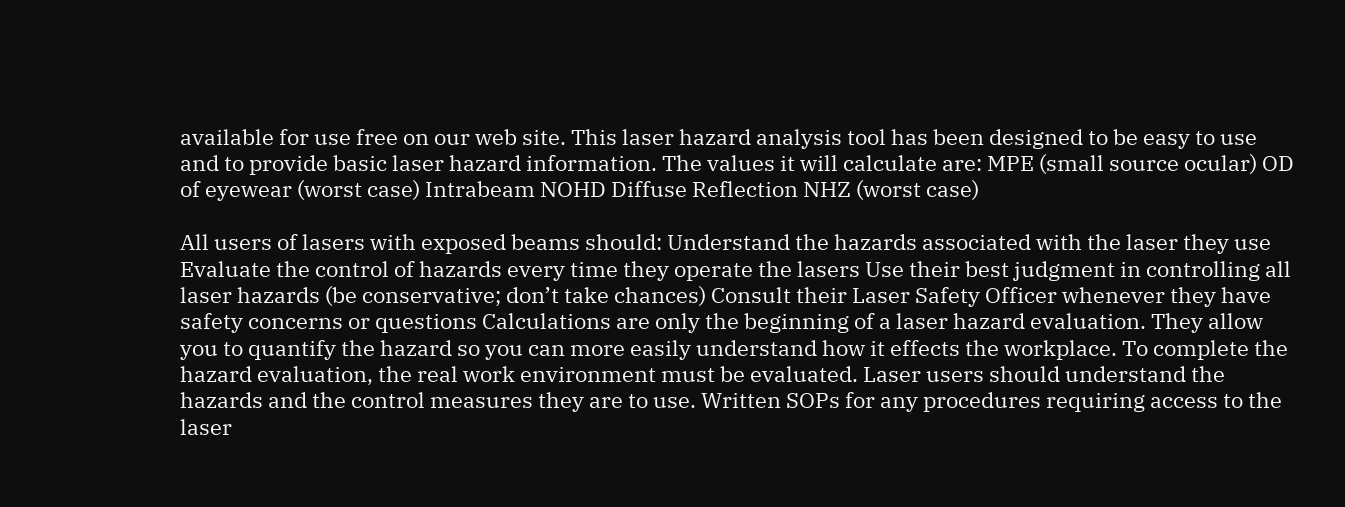available for use free on our web site. This laser hazard analysis tool has been designed to be easy to use and to provide basic laser hazard information. The values it will calculate are: MPE (small source ocular) OD of eyewear (worst case) Intrabeam NOHD Diffuse Reflection NHZ (worst case)

All users of lasers with exposed beams should: Understand the hazards associated with the laser they use Evaluate the control of hazards every time they operate the lasers Use their best judgment in controlling all laser hazards (be conservative; don’t take chances) Consult their Laser Safety Officer whenever they have safety concerns or questions Calculations are only the beginning of a laser hazard evaluation. They allow you to quantify the hazard so you can more easily understand how it effects the workplace. To complete the hazard evaluation, the real work environment must be evaluated. Laser users should understand the hazards and the control measures they are to use. Written SOPs for any procedures requiring access to the laser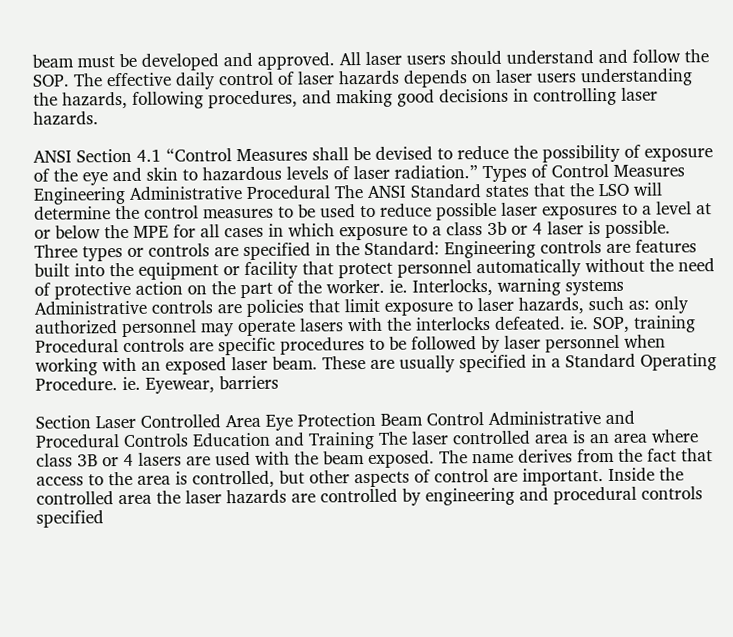beam must be developed and approved. All laser users should understand and follow the SOP. The effective daily control of laser hazards depends on laser users understanding the hazards, following procedures, and making good decisions in controlling laser hazards.

ANSI Section 4.1 “Control Measures shall be devised to reduce the possibility of exposure of the eye and skin to hazardous levels of laser radiation.” Types of Control Measures Engineering Administrative Procedural The ANSI Standard states that the LSO will determine the control measures to be used to reduce possible laser exposures to a level at or below the MPE for all cases in which exposure to a class 3b or 4 laser is possible. Three types or controls are specified in the Standard: Engineering controls are features built into the equipment or facility that protect personnel automatically without the need of protective action on the part of the worker. ie. Interlocks, warning systems Administrative controls are policies that limit exposure to laser hazards, such as: only authorized personnel may operate lasers with the interlocks defeated. ie. SOP, training Procedural controls are specific procedures to be followed by laser personnel when working with an exposed laser beam. These are usually specified in a Standard Operating Procedure. ie. Eyewear, barriers

Section Laser Controlled Area Eye Protection Beam Control Administrative and Procedural Controls Education and Training The laser controlled area is an area where class 3B or 4 lasers are used with the beam exposed. The name derives from the fact that access to the area is controlled, but other aspects of control are important. Inside the controlled area the laser hazards are controlled by engineering and procedural controls specified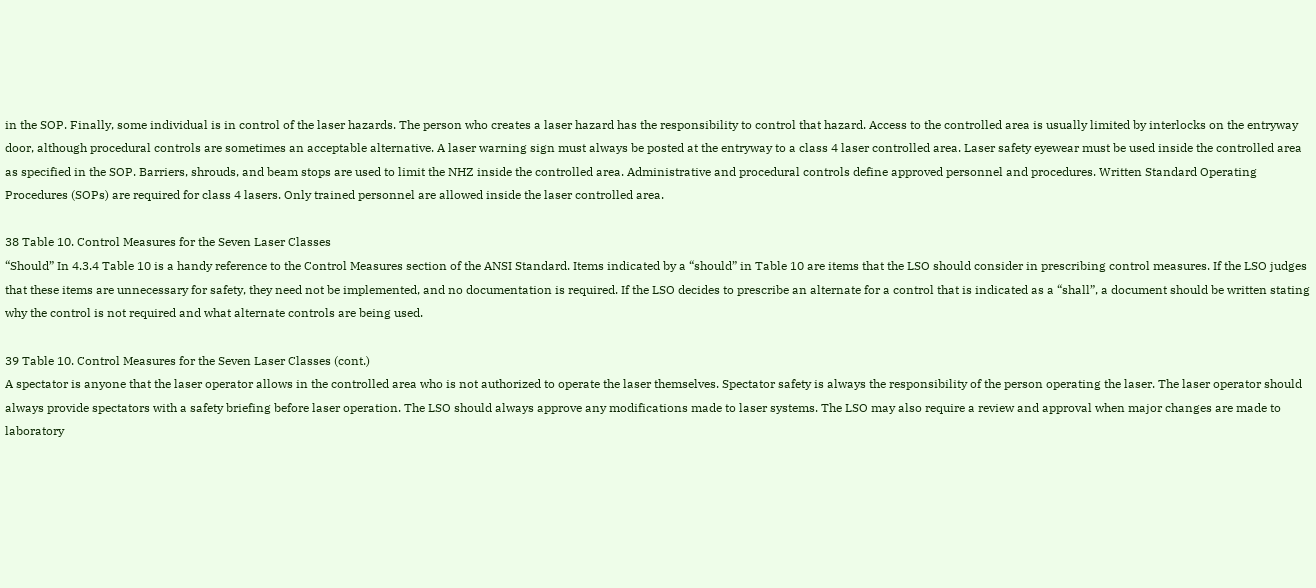in the SOP. Finally, some individual is in control of the laser hazards. The person who creates a laser hazard has the responsibility to control that hazard. Access to the controlled area is usually limited by interlocks on the entryway door, although procedural controls are sometimes an acceptable alternative. A laser warning sign must always be posted at the entryway to a class 4 laser controlled area. Laser safety eyewear must be used inside the controlled area as specified in the SOP. Barriers, shrouds, and beam stops are used to limit the NHZ inside the controlled area. Administrative and procedural controls define approved personnel and procedures. Written Standard Operating Procedures (SOPs) are required for class 4 lasers. Only trained personnel are allowed inside the laser controlled area.

38 Table 10. Control Measures for the Seven Laser Classes
“Should” In 4.3.4 Table 10 is a handy reference to the Control Measures section of the ANSI Standard. Items indicated by a “should” in Table 10 are items that the LSO should consider in prescribing control measures. If the LSO judges that these items are unnecessary for safety, they need not be implemented, and no documentation is required. If the LSO decides to prescribe an alternate for a control that is indicated as a “shall”, a document should be written stating why the control is not required and what alternate controls are being used.

39 Table 10. Control Measures for the Seven Laser Classes (cont.)
A spectator is anyone that the laser operator allows in the controlled area who is not authorized to operate the laser themselves. Spectator safety is always the responsibility of the person operating the laser. The laser operator should always provide spectators with a safety briefing before laser operation. The LSO should always approve any modifications made to laser systems. The LSO may also require a review and approval when major changes are made to laboratory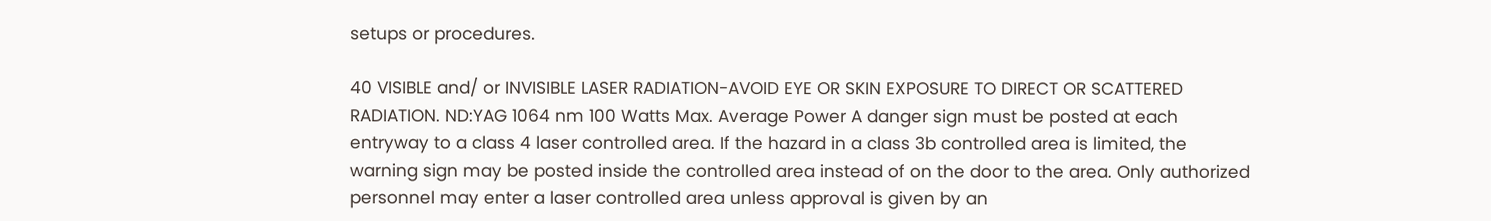setups or procedures.

40 VISIBLE and/ or INVISIBLE LASER RADIATION-AVOID EYE OR SKIN EXPOSURE TO DIRECT OR SCATTERED RADIATION. ND:YAG 1064 nm 100 Watts Max. Average Power A danger sign must be posted at each entryway to a class 4 laser controlled area. If the hazard in a class 3b controlled area is limited, the warning sign may be posted inside the controlled area instead of on the door to the area. Only authorized personnel may enter a laser controlled area unless approval is given by an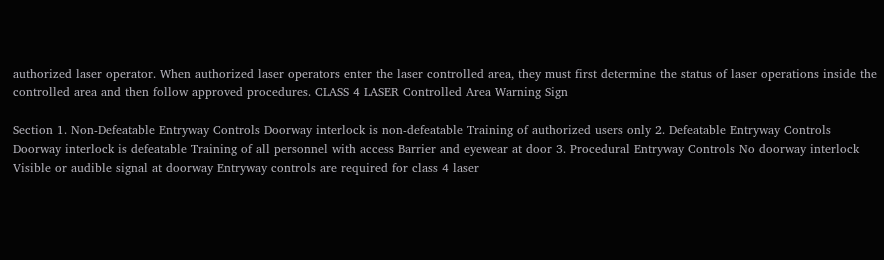authorized laser operator. When authorized laser operators enter the laser controlled area, they must first determine the status of laser operations inside the controlled area and then follow approved procedures. CLASS 4 LASER Controlled Area Warning Sign

Section 1. Non-Defeatable Entryway Controls Doorway interlock is non-defeatable Training of authorized users only 2. Defeatable Entryway Controls Doorway interlock is defeatable Training of all personnel with access Barrier and eyewear at door 3. Procedural Entryway Controls No doorway interlock Visible or audible signal at doorway Entryway controls are required for class 4 laser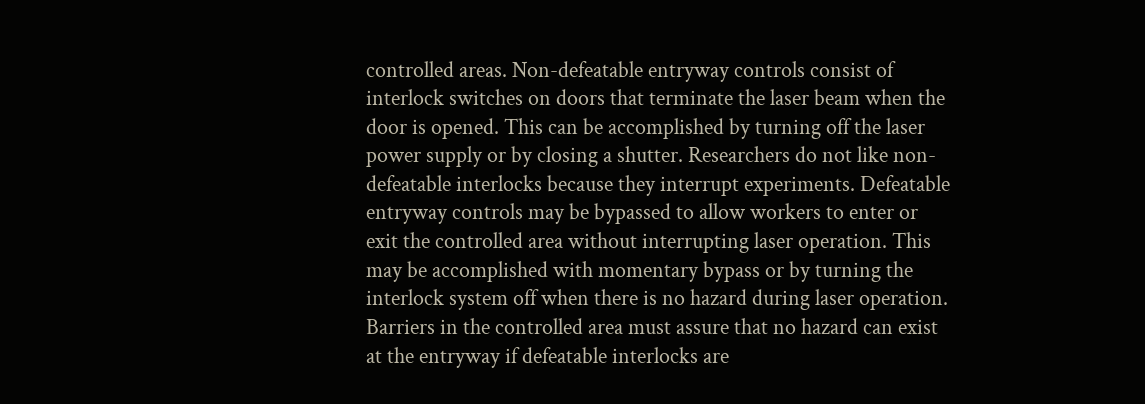controlled areas. Non-defeatable entryway controls consist of interlock switches on doors that terminate the laser beam when the door is opened. This can be accomplished by turning off the laser power supply or by closing a shutter. Researchers do not like non-defeatable interlocks because they interrupt experiments. Defeatable entryway controls may be bypassed to allow workers to enter or exit the controlled area without interrupting laser operation. This may be accomplished with momentary bypass or by turning the interlock system off when there is no hazard during laser operation. Barriers in the controlled area must assure that no hazard can exist at the entryway if defeatable interlocks are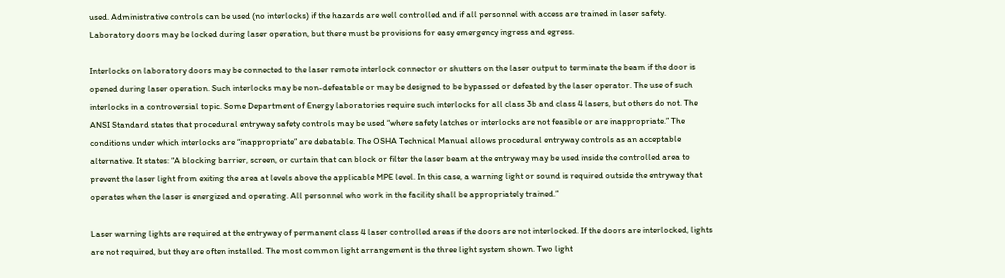used. Administrative controls can be used (no interlocks) if the hazards are well controlled and if all personnel with access are trained in laser safety. Laboratory doors may be locked during laser operation, but there must be provisions for easy emergency ingress and egress.

Interlocks on laboratory doors may be connected to the laser remote interlock connector or shutters on the laser output to terminate the beam if the door is opened during laser operation. Such interlocks may be non-defeatable or may be designed to be bypassed or defeated by the laser operator. The use of such interlocks in a controversial topic. Some Department of Energy laboratories require such interlocks for all class 3b and class 4 lasers, but others do not. The ANSI Standard states that procedural entryway safety controls may be used “where safety latches or interlocks are not feasible or are inappropriate.” The conditions under which interlocks are “inappropriate” are debatable. The OSHA Technical Manual allows procedural entryway controls as an acceptable alternative. It states: “A blocking barrier, screen, or curtain that can block or filter the laser beam at the entryway may be used inside the controlled area to prevent the laser light from exiting the area at levels above the applicable MPE level. In this case, a warning light or sound is required outside the entryway that operates when the laser is energized and operating. All personnel who work in the facility shall be appropriately trained.”

Laser warning lights are required at the entryway of permanent class 4 laser controlled areas if the doors are not interlocked. If the doors are interlocked, lights are not required, but they are often installed. The most common light arrangement is the three light system shown. Two light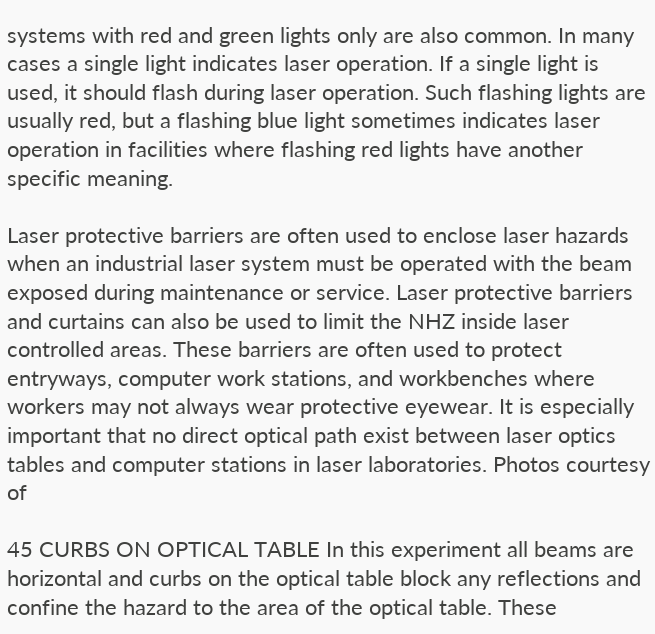systems with red and green lights only are also common. In many cases a single light indicates laser operation. If a single light is used, it should flash during laser operation. Such flashing lights are usually red, but a flashing blue light sometimes indicates laser operation in facilities where flashing red lights have another specific meaning.

Laser protective barriers are often used to enclose laser hazards when an industrial laser system must be operated with the beam exposed during maintenance or service. Laser protective barriers and curtains can also be used to limit the NHZ inside laser controlled areas. These barriers are often used to protect entryways, computer work stations, and workbenches where workers may not always wear protective eyewear. It is especially important that no direct optical path exist between laser optics tables and computer stations in laser laboratories. Photos courtesy of

45 CURBS ON OPTICAL TABLE In this experiment all beams are horizontal and curbs on the optical table block any reflections and confine the hazard to the area of the optical table. These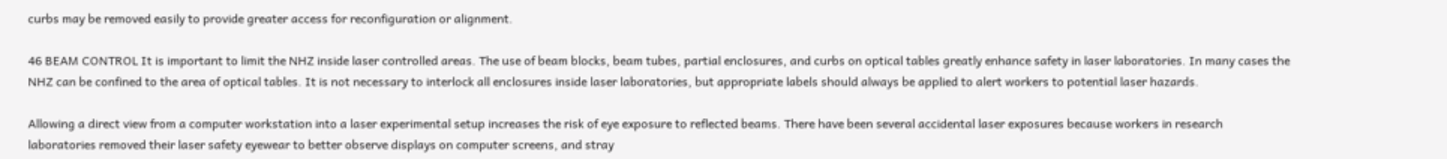curbs may be removed easily to provide greater access for reconfiguration or alignment.

46 BEAM CONTROL It is important to limit the NHZ inside laser controlled areas. The use of beam blocks, beam tubes, partial enclosures, and curbs on optical tables greatly enhance safety in laser laboratories. In many cases the NHZ can be confined to the area of optical tables. It is not necessary to interlock all enclosures inside laser laboratories, but appropriate labels should always be applied to alert workers to potential laser hazards.

Allowing a direct view from a computer workstation into a laser experimental setup increases the risk of eye exposure to reflected beams. There have been several accidental laser exposures because workers in research laboratories removed their laser safety eyewear to better observe displays on computer screens, and stray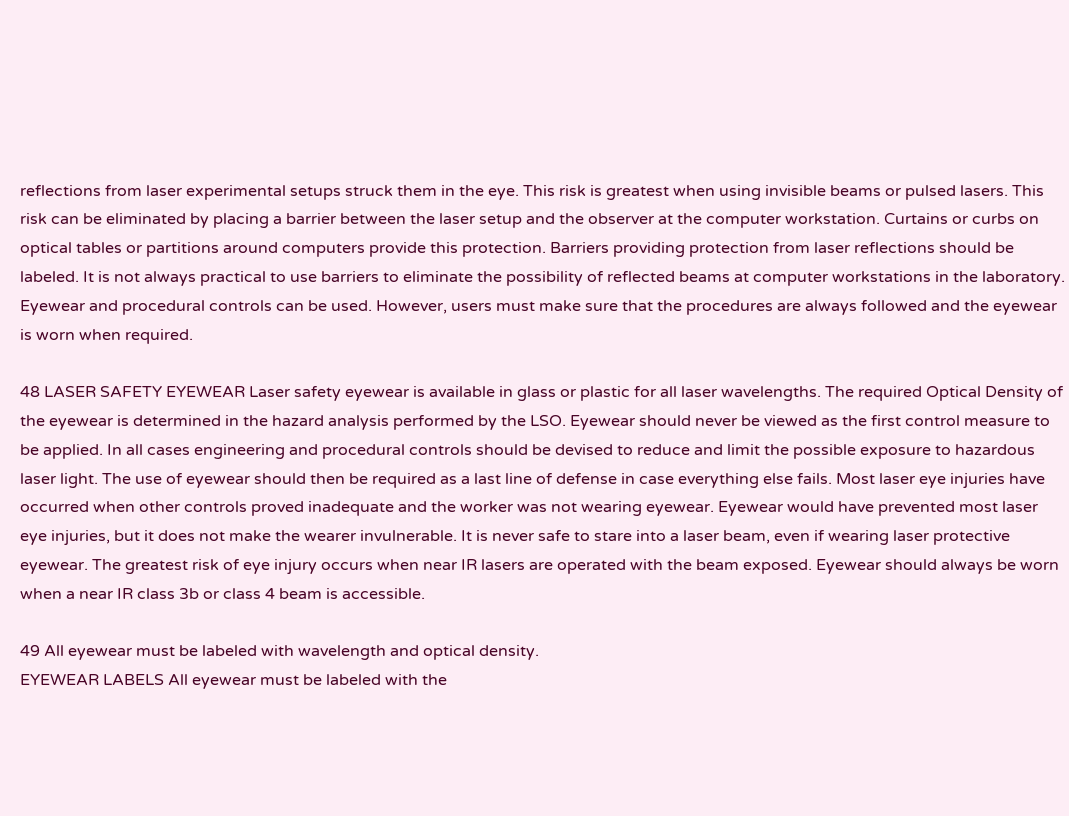reflections from laser experimental setups struck them in the eye. This risk is greatest when using invisible beams or pulsed lasers. This risk can be eliminated by placing a barrier between the laser setup and the observer at the computer workstation. Curtains or curbs on optical tables or partitions around computers provide this protection. Barriers providing protection from laser reflections should be labeled. It is not always practical to use barriers to eliminate the possibility of reflected beams at computer workstations in the laboratory. Eyewear and procedural controls can be used. However, users must make sure that the procedures are always followed and the eyewear is worn when required.

48 LASER SAFETY EYEWEAR Laser safety eyewear is available in glass or plastic for all laser wavelengths. The required Optical Density of the eyewear is determined in the hazard analysis performed by the LSO. Eyewear should never be viewed as the first control measure to be applied. In all cases engineering and procedural controls should be devised to reduce and limit the possible exposure to hazardous laser light. The use of eyewear should then be required as a last line of defense in case everything else fails. Most laser eye injuries have occurred when other controls proved inadequate and the worker was not wearing eyewear. Eyewear would have prevented most laser eye injuries, but it does not make the wearer invulnerable. It is never safe to stare into a laser beam, even if wearing laser protective eyewear. The greatest risk of eye injury occurs when near IR lasers are operated with the beam exposed. Eyewear should always be worn when a near IR class 3b or class 4 beam is accessible.

49 All eyewear must be labeled with wavelength and optical density.
EYEWEAR LABELS All eyewear must be labeled with the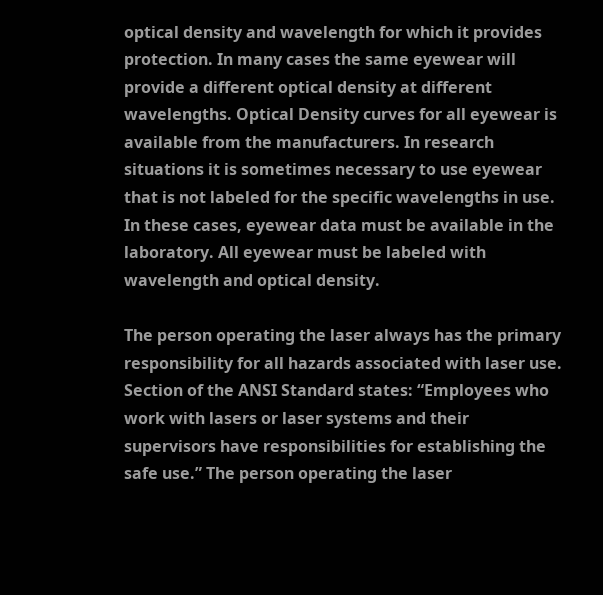optical density and wavelength for which it provides protection. In many cases the same eyewear will provide a different optical density at different wavelengths. Optical Density curves for all eyewear is available from the manufacturers. In research situations it is sometimes necessary to use eyewear that is not labeled for the specific wavelengths in use. In these cases, eyewear data must be available in the laboratory. All eyewear must be labeled with wavelength and optical density.

The person operating the laser always has the primary responsibility for all hazards associated with laser use. Section of the ANSI Standard states: “Employees who work with lasers or laser systems and their supervisors have responsibilities for establishing the safe use.” The person operating the laser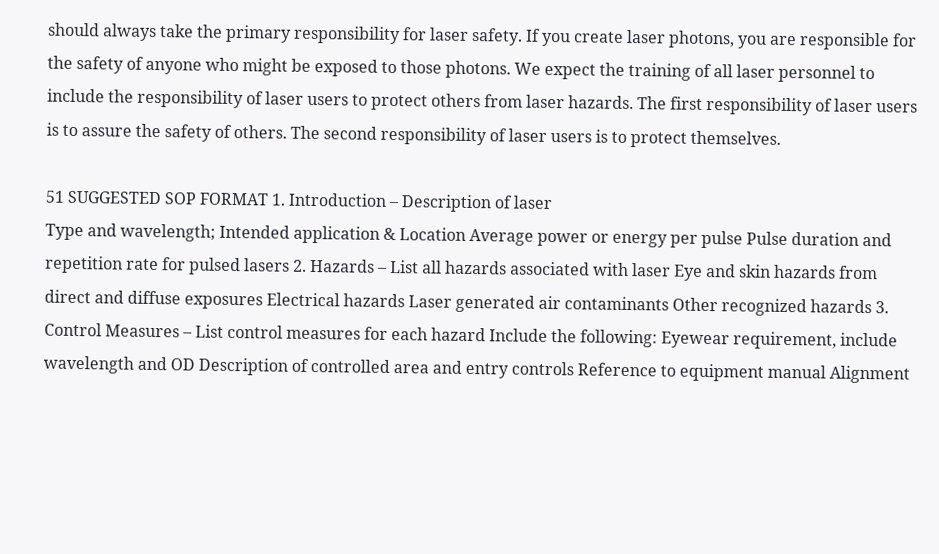should always take the primary responsibility for laser safety. If you create laser photons, you are responsible for the safety of anyone who might be exposed to those photons. We expect the training of all laser personnel to include the responsibility of laser users to protect others from laser hazards. The first responsibility of laser users is to assure the safety of others. The second responsibility of laser users is to protect themselves.

51 SUGGESTED SOP FORMAT 1. Introduction – Description of laser
Type and wavelength; Intended application & Location Average power or energy per pulse Pulse duration and repetition rate for pulsed lasers 2. Hazards – List all hazards associated with laser Eye and skin hazards from direct and diffuse exposures Electrical hazards Laser generated air contaminants Other recognized hazards 3. Control Measures – List control measures for each hazard Include the following: Eyewear requirement, include wavelength and OD Description of controlled area and entry controls Reference to equipment manual Alignment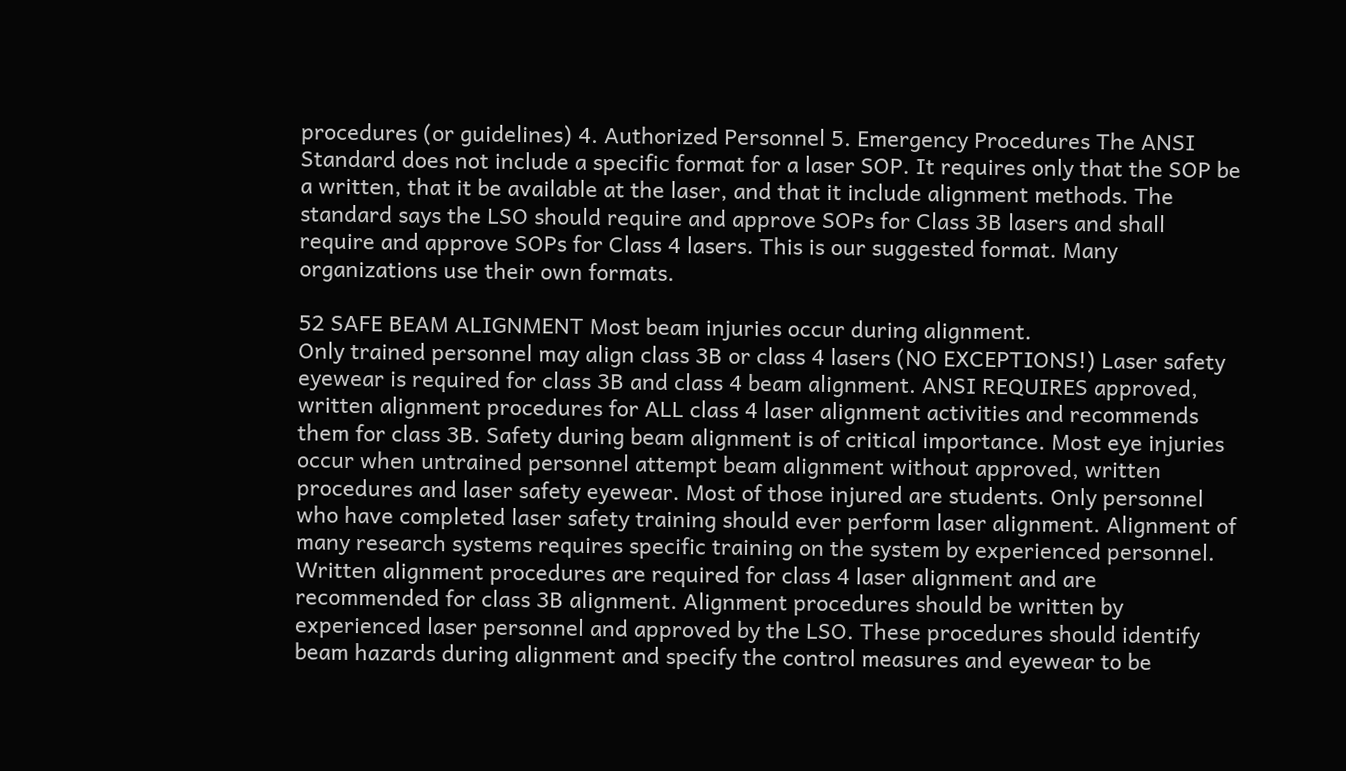procedures (or guidelines) 4. Authorized Personnel 5. Emergency Procedures The ANSI Standard does not include a specific format for a laser SOP. It requires only that the SOP be a written, that it be available at the laser, and that it include alignment methods. The standard says the LSO should require and approve SOPs for Class 3B lasers and shall require and approve SOPs for Class 4 lasers. This is our suggested format. Many organizations use their own formats.

52 SAFE BEAM ALIGNMENT Most beam injuries occur during alignment.
Only trained personnel may align class 3B or class 4 lasers (NO EXCEPTIONS!) Laser safety eyewear is required for class 3B and class 4 beam alignment. ANSI REQUIRES approved, written alignment procedures for ALL class 4 laser alignment activities and recommends them for class 3B. Safety during beam alignment is of critical importance. Most eye injuries occur when untrained personnel attempt beam alignment without approved, written procedures and laser safety eyewear. Most of those injured are students. Only personnel who have completed laser safety training should ever perform laser alignment. Alignment of many research systems requires specific training on the system by experienced personnel. Written alignment procedures are required for class 4 laser alignment and are recommended for class 3B alignment. Alignment procedures should be written by experienced laser personnel and approved by the LSO. These procedures should identify beam hazards during alignment and specify the control measures and eyewear to be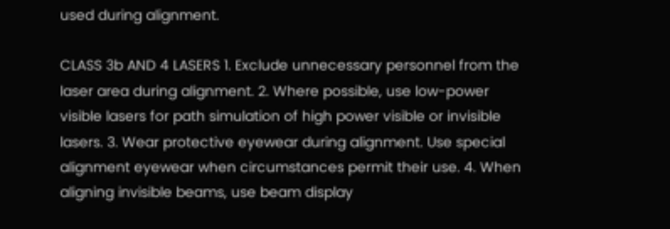used during alignment.

CLASS 3b AND 4 LASERS 1. Exclude unnecessary personnel from the laser area during alignment. 2. Where possible, use low-power visible lasers for path simulation of high power visible or invisible lasers. 3. Wear protective eyewear during alignment. Use special alignment eyewear when circumstances permit their use. 4. When aligning invisible beams, use beam display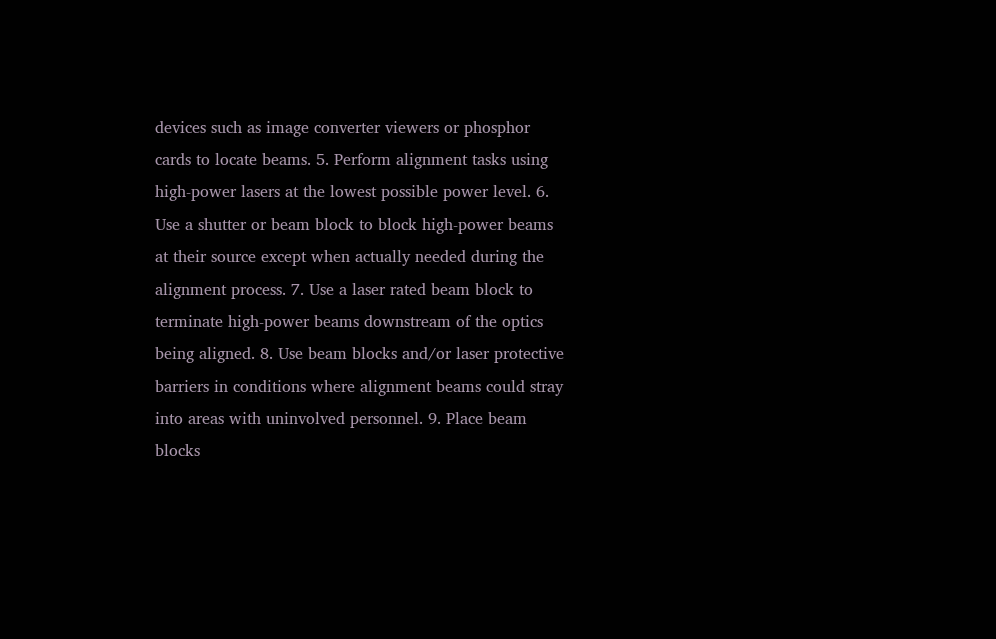devices such as image converter viewers or phosphor cards to locate beams. 5. Perform alignment tasks using high-power lasers at the lowest possible power level. 6. Use a shutter or beam block to block high-power beams at their source except when actually needed during the alignment process. 7. Use a laser rated beam block to terminate high-power beams downstream of the optics being aligned. 8. Use beam blocks and/or laser protective barriers in conditions where alignment beams could stray into areas with uninvolved personnel. 9. Place beam blocks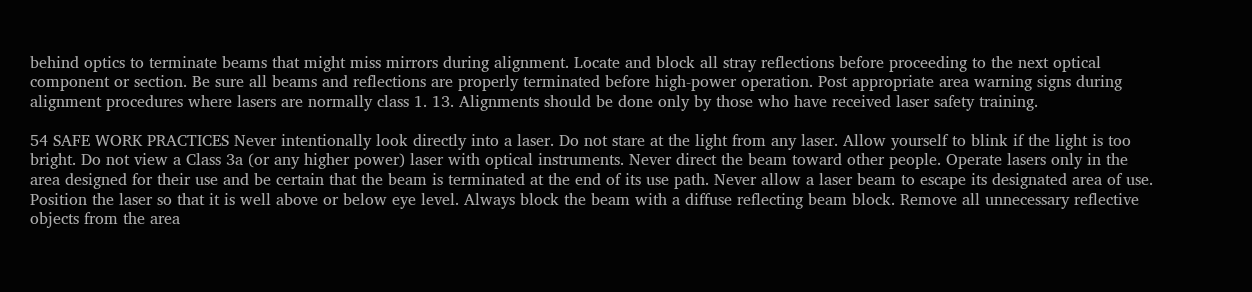behind optics to terminate beams that might miss mirrors during alignment. Locate and block all stray reflections before proceeding to the next optical component or section. Be sure all beams and reflections are properly terminated before high-power operation. Post appropriate area warning signs during alignment procedures where lasers are normally class 1. 13. Alignments should be done only by those who have received laser safety training.

54 SAFE WORK PRACTICES Never intentionally look directly into a laser. Do not stare at the light from any laser. Allow yourself to blink if the light is too bright. Do not view a Class 3a (or any higher power) laser with optical instruments. Never direct the beam toward other people. Operate lasers only in the area designed for their use and be certain that the beam is terminated at the end of its use path. Never allow a laser beam to escape its designated area of use. Position the laser so that it is well above or below eye level. Always block the beam with a diffuse reflecting beam block. Remove all unnecessary reflective objects from the area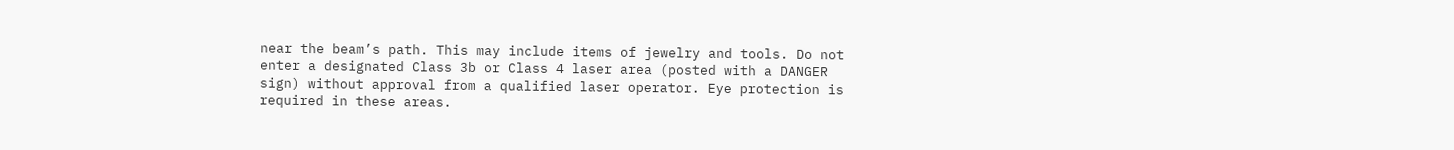near the beam’s path. This may include items of jewelry and tools. Do not enter a designated Class 3b or Class 4 laser area (posted with a DANGER sign) without approval from a qualified laser operator. Eye protection is required in these areas.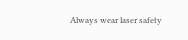Always wear laser safety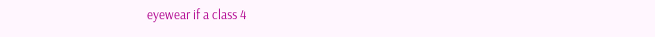eyewear if a class 4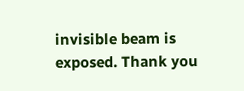invisible beam is exposed. Thank you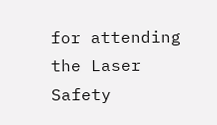for attending the Laser Safety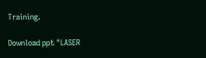Training.

Download ppt "LASER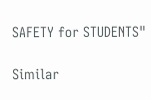SAFETY for STUDENTS"

Similar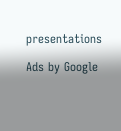presentations

Ads by Google